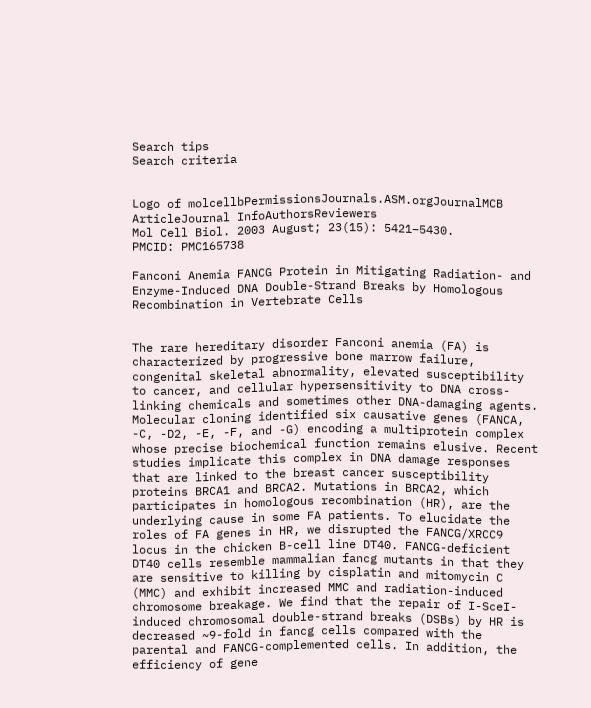Search tips
Search criteria


Logo of molcellbPermissionsJournals.ASM.orgJournalMCB ArticleJournal InfoAuthorsReviewers
Mol Cell Biol. 2003 August; 23(15): 5421–5430.
PMCID: PMC165738

Fanconi Anemia FANCG Protein in Mitigating Radiation- and Enzyme-Induced DNA Double-Strand Breaks by Homologous Recombination in Vertebrate Cells


The rare hereditary disorder Fanconi anemia (FA) is characterized by progressive bone marrow failure, congenital skeletal abnormality, elevated susceptibility to cancer, and cellular hypersensitivity to DNA cross-linking chemicals and sometimes other DNA-damaging agents. Molecular cloning identified six causative genes (FANCA, -C, -D2, -E, -F, and -G) encoding a multiprotein complex whose precise biochemical function remains elusive. Recent studies implicate this complex in DNA damage responses that are linked to the breast cancer susceptibility proteins BRCA1 and BRCA2. Mutations in BRCA2, which participates in homologous recombination (HR), are the underlying cause in some FA patients. To elucidate the roles of FA genes in HR, we disrupted the FANCG/XRCC9 locus in the chicken B-cell line DT40. FANCG-deficient DT40 cells resemble mammalian fancg mutants in that they are sensitive to killing by cisplatin and mitomycin C (MMC) and exhibit increased MMC and radiation-induced chromosome breakage. We find that the repair of I-SceI-induced chromosomal double-strand breaks (DSBs) by HR is decreased ~9-fold in fancg cells compared with the parental and FANCG-complemented cells. In addition, the efficiency of gene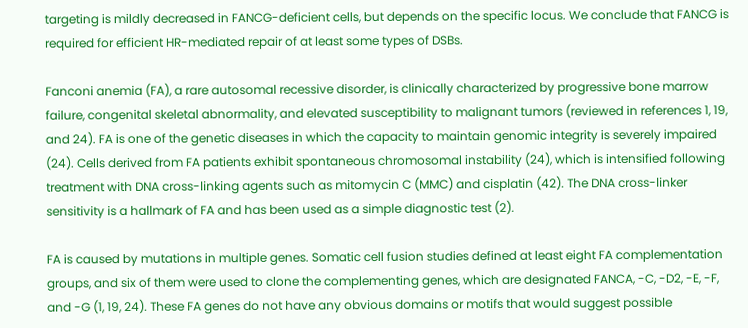targeting is mildly decreased in FANCG-deficient cells, but depends on the specific locus. We conclude that FANCG is required for efficient HR-mediated repair of at least some types of DSBs.

Fanconi anemia (FA), a rare autosomal recessive disorder, is clinically characterized by progressive bone marrow failure, congenital skeletal abnormality, and elevated susceptibility to malignant tumors (reviewed in references 1, 19, and 24). FA is one of the genetic diseases in which the capacity to maintain genomic integrity is severely impaired (24). Cells derived from FA patients exhibit spontaneous chromosomal instability (24), which is intensified following treatment with DNA cross-linking agents such as mitomycin C (MMC) and cisplatin (42). The DNA cross-linker sensitivity is a hallmark of FA and has been used as a simple diagnostic test (2).

FA is caused by mutations in multiple genes. Somatic cell fusion studies defined at least eight FA complementation groups, and six of them were used to clone the complementing genes, which are designated FANCA, -C, -D2, -E, -F, and -G (1, 19, 24). These FA genes do not have any obvious domains or motifs that would suggest possible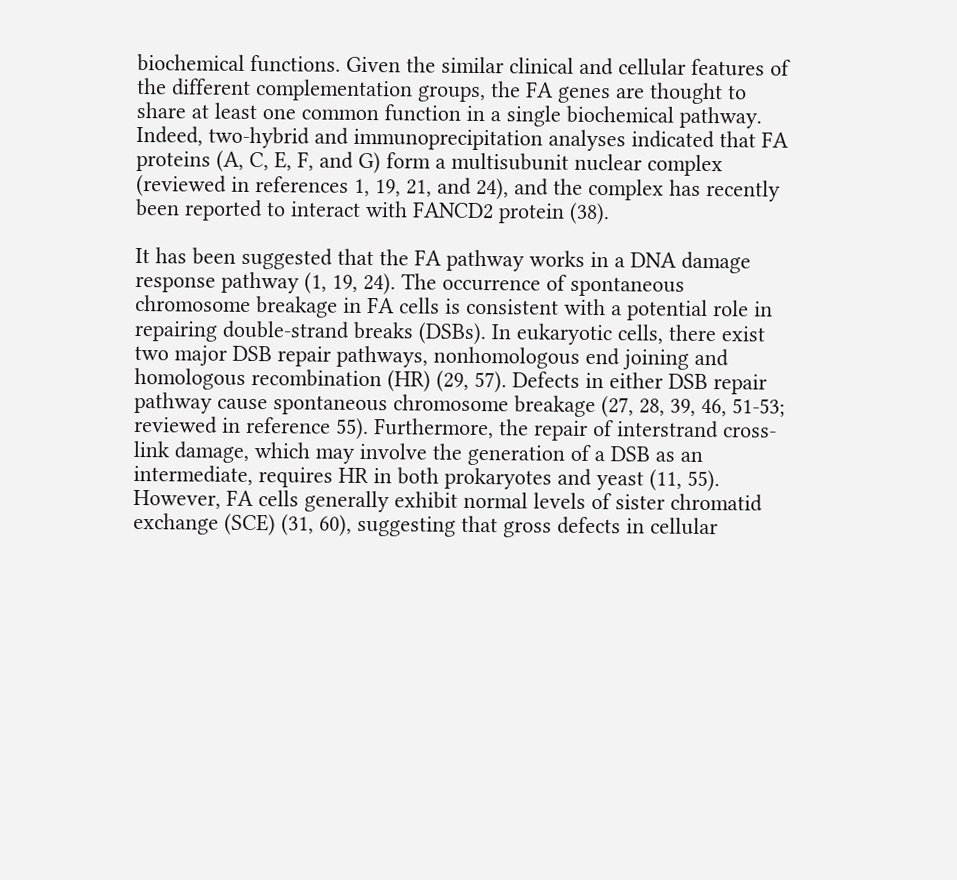biochemical functions. Given the similar clinical and cellular features of the different complementation groups, the FA genes are thought to share at least one common function in a single biochemical pathway. Indeed, two-hybrid and immunoprecipitation analyses indicated that FA proteins (A, C, E, F, and G) form a multisubunit nuclear complex (reviewed in references 1, 19, 21, and 24), and the complex has recently been reported to interact with FANCD2 protein (38).

It has been suggested that the FA pathway works in a DNA damage response pathway (1, 19, 24). The occurrence of spontaneous chromosome breakage in FA cells is consistent with a potential role in repairing double-strand breaks (DSBs). In eukaryotic cells, there exist two major DSB repair pathways, nonhomologous end joining and homologous recombination (HR) (29, 57). Defects in either DSB repair pathway cause spontaneous chromosome breakage (27, 28, 39, 46, 51-53; reviewed in reference 55). Furthermore, the repair of interstrand cross-link damage, which may involve the generation of a DSB as an intermediate, requires HR in both prokaryotes and yeast (11, 55). However, FA cells generally exhibit normal levels of sister chromatid exchange (SCE) (31, 60), suggesting that gross defects in cellular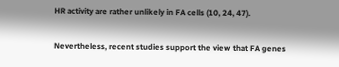HR activity are rather unlikely in FA cells (10, 24, 47).

Nevertheless, recent studies support the view that FA genes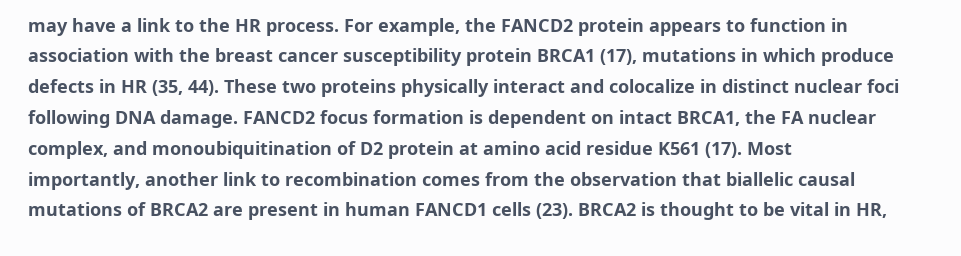may have a link to the HR process. For example, the FANCD2 protein appears to function in association with the breast cancer susceptibility protein BRCA1 (17), mutations in which produce defects in HR (35, 44). These two proteins physically interact and colocalize in distinct nuclear foci following DNA damage. FANCD2 focus formation is dependent on intact BRCA1, the FA nuclear complex, and monoubiquitination of D2 protein at amino acid residue K561 (17). Most importantly, another link to recombination comes from the observation that biallelic causal mutations of BRCA2 are present in human FANCD1 cells (23). BRCA2 is thought to be vital in HR,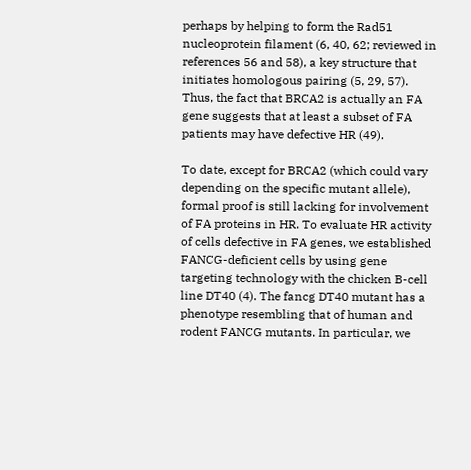perhaps by helping to form the Rad51 nucleoprotein filament (6, 40, 62; reviewed in references 56 and 58), a key structure that initiates homologous pairing (5, 29, 57). Thus, the fact that BRCA2 is actually an FA gene suggests that at least a subset of FA patients may have defective HR (49).

To date, except for BRCA2 (which could vary depending on the specific mutant allele), formal proof is still lacking for involvement of FA proteins in HR. To evaluate HR activity of cells defective in FA genes, we established FANCG-deficient cells by using gene targeting technology with the chicken B-cell line DT40 (4). The fancg DT40 mutant has a phenotype resembling that of human and rodent FANCG mutants. In particular, we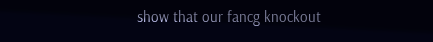show that our fancg knockout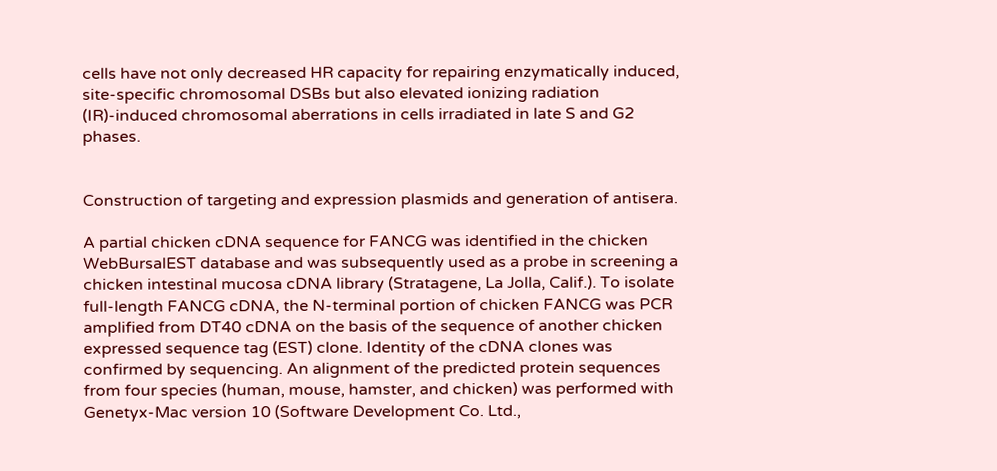cells have not only decreased HR capacity for repairing enzymatically induced, site-specific chromosomal DSBs but also elevated ionizing radiation (IR)-induced chromosomal aberrations in cells irradiated in late S and G2 phases.


Construction of targeting and expression plasmids and generation of antisera.

A partial chicken cDNA sequence for FANCG was identified in the chicken WebBursalEST database and was subsequently used as a probe in screening a chicken intestinal mucosa cDNA library (Stratagene, La Jolla, Calif.). To isolate full-length FANCG cDNA, the N-terminal portion of chicken FANCG was PCR amplified from DT40 cDNA on the basis of the sequence of another chicken expressed sequence tag (EST) clone. Identity of the cDNA clones was confirmed by sequencing. An alignment of the predicted protein sequences from four species (human, mouse, hamster, and chicken) was performed with Genetyx-Mac version 10 (Software Development Co. Ltd.,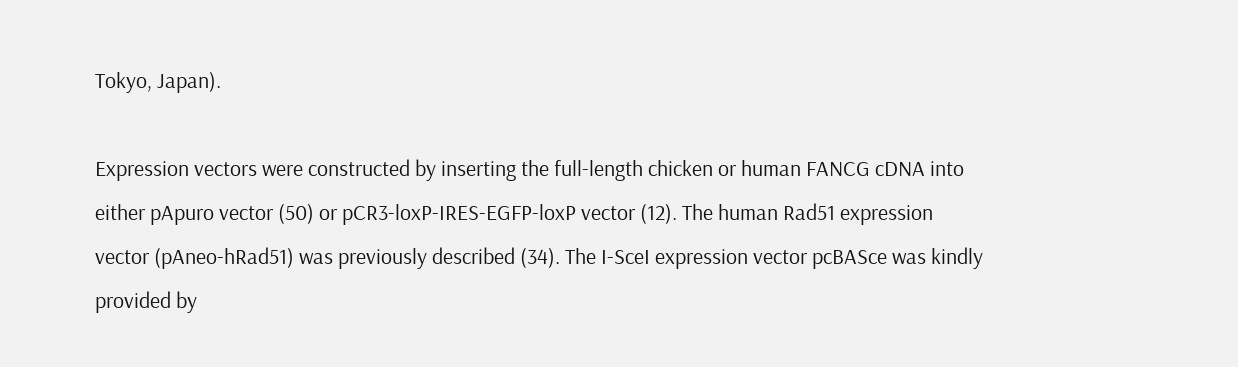Tokyo, Japan).

Expression vectors were constructed by inserting the full-length chicken or human FANCG cDNA into either pApuro vector (50) or pCR3-loxP-IRES-EGFP-loxP vector (12). The human Rad51 expression vector (pAneo-hRad51) was previously described (34). The I-SceI expression vector pcBASce was kindly provided by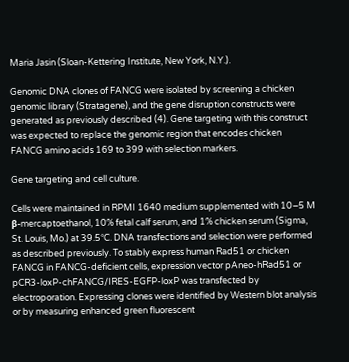Maria Jasin (Sloan-Kettering Institute, New York, N.Y.).

Genomic DNA clones of FANCG were isolated by screening a chicken genomic library (Stratagene), and the gene disruption constructs were generated as previously described (4). Gene targeting with this construct was expected to replace the genomic region that encodes chicken FANCG amino acids 169 to 399 with selection markers.

Gene targeting and cell culture.

Cells were maintained in RPMI 1640 medium supplemented with 10−5 M β-mercaptoethanol, 10% fetal calf serum, and 1% chicken serum (Sigma, St. Louis, Mo.) at 39.5°C. DNA transfections and selection were performed as described previously. To stably express human Rad51 or chicken FANCG in FANCG-deficient cells, expression vector pAneo-hRad51 or pCR3-loxP-chFANCG/IRES-EGFP-loxP was transfected by electroporation. Expressing clones were identified by Western blot analysis or by measuring enhanced green fluorescent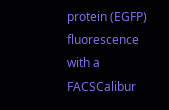protein (EGFP) fluorescence with a FACSCalibur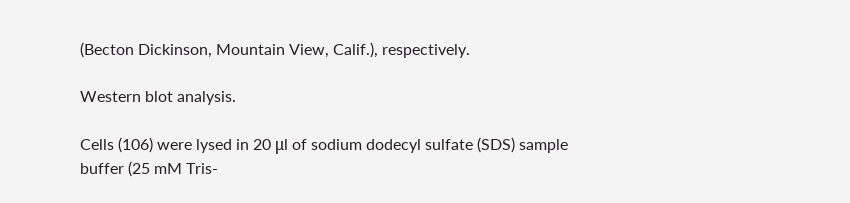(Becton Dickinson, Mountain View, Calif.), respectively.

Western blot analysis.

Cells (106) were lysed in 20 μl of sodium dodecyl sulfate (SDS) sample buffer (25 mM Tris-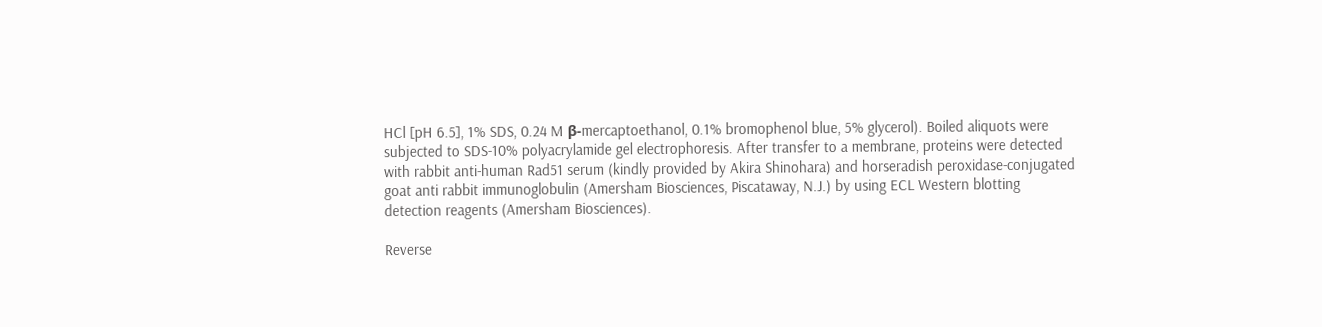HCl [pH 6.5], 1% SDS, 0.24 M β-mercaptoethanol, 0.1% bromophenol blue, 5% glycerol). Boiled aliquots were subjected to SDS-10% polyacrylamide gel electrophoresis. After transfer to a membrane, proteins were detected with rabbit anti-human Rad51 serum (kindly provided by Akira Shinohara) and horseradish peroxidase-conjugated goat anti rabbit immunoglobulin (Amersham Biosciences, Piscataway, N.J.) by using ECL Western blotting detection reagents (Amersham Biosciences).

Reverse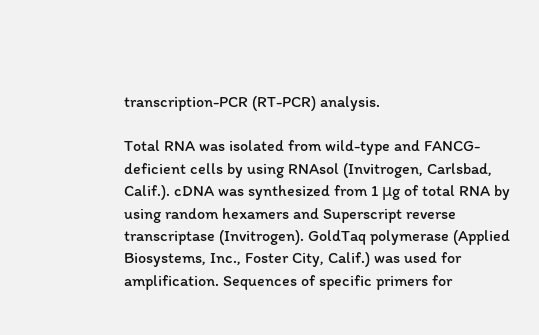transcription-PCR (RT-PCR) analysis.

Total RNA was isolated from wild-type and FANCG-deficient cells by using RNAsol (Invitrogen, Carlsbad, Calif.). cDNA was synthesized from 1 μg of total RNA by using random hexamers and Superscript reverse transcriptase (Invitrogen). GoldTaq polymerase (Applied Biosystems, Inc., Foster City, Calif.) was used for amplification. Sequences of specific primers for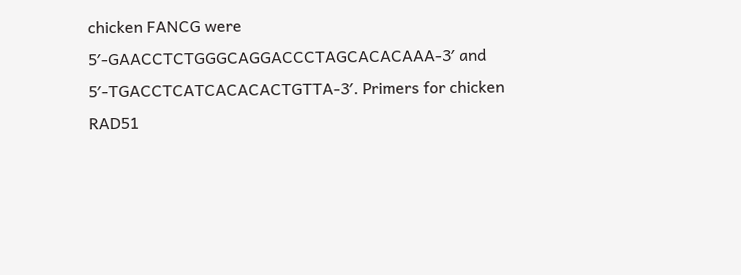chicken FANCG were 5′-GAACCTCTGGGCAGGACCCTAGCACACAAA-3′ and 5′-TGACCTCATCACACACTGTTA-3′. Primers for chicken RAD51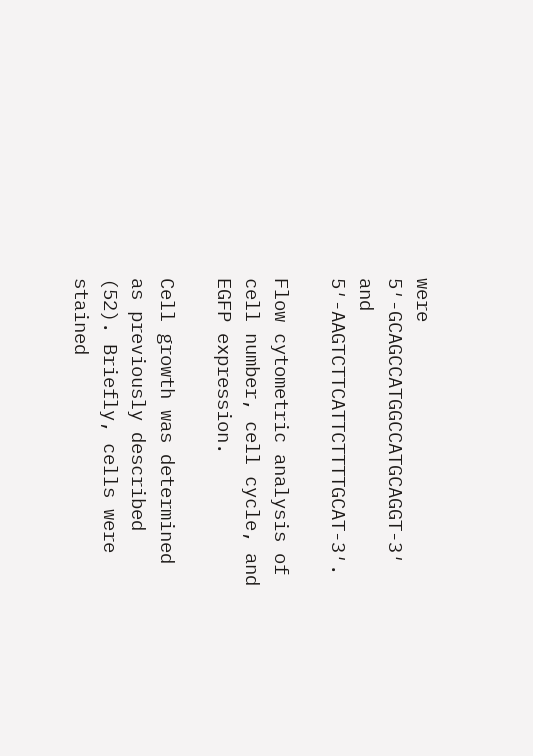were 5′-GCAGCCATGGCCATGCAGGT-3′ and 5′-AAGTCTTCATTCTTTTGCAT-3′.

Flow cytometric analysis of cell number, cell cycle, and EGFP expression.

Cell growth was determined as previously described (52). Briefly, cells were stained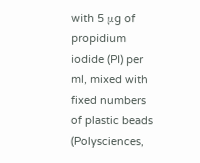with 5 μg of propidium iodide (PI) per ml, mixed with fixed numbers of plastic beads (Polysciences,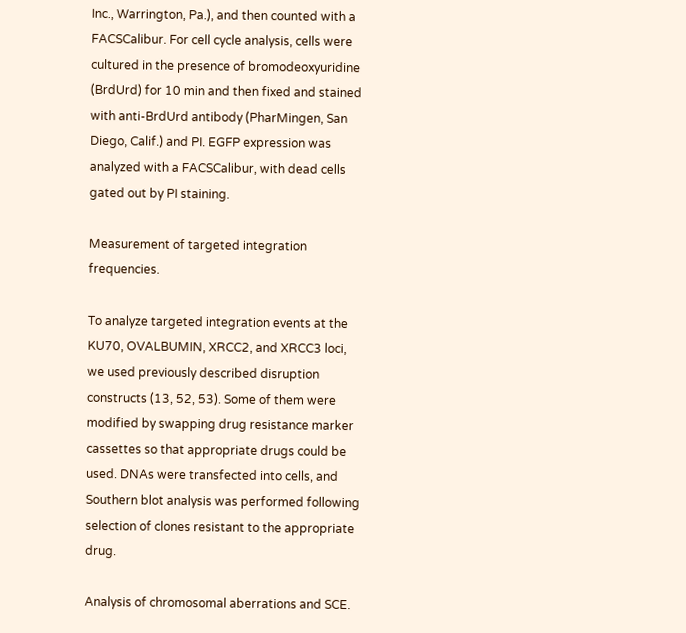Inc., Warrington, Pa.), and then counted with a FACSCalibur. For cell cycle analysis, cells were cultured in the presence of bromodeoxyuridine (BrdUrd) for 10 min and then fixed and stained with anti-BrdUrd antibody (PharMingen, San Diego, Calif.) and PI. EGFP expression was analyzed with a FACSCalibur, with dead cells gated out by PI staining.

Measurement of targeted integration frequencies.

To analyze targeted integration events at the KU70, OVALBUMIN, XRCC2, and XRCC3 loci, we used previously described disruption constructs (13, 52, 53). Some of them were modified by swapping drug resistance marker cassettes so that appropriate drugs could be used. DNAs were transfected into cells, and Southern blot analysis was performed following selection of clones resistant to the appropriate drug.

Analysis of chromosomal aberrations and SCE.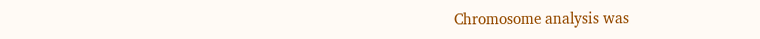Chromosome analysis was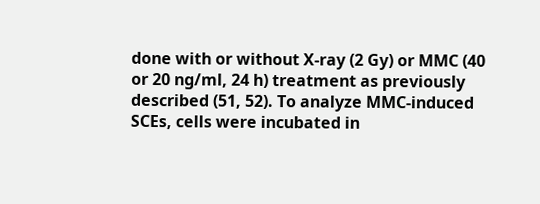done with or without X-ray (2 Gy) or MMC (40 or 20 ng/ml, 24 h) treatment as previously described (51, 52). To analyze MMC-induced SCEs, cells were incubated in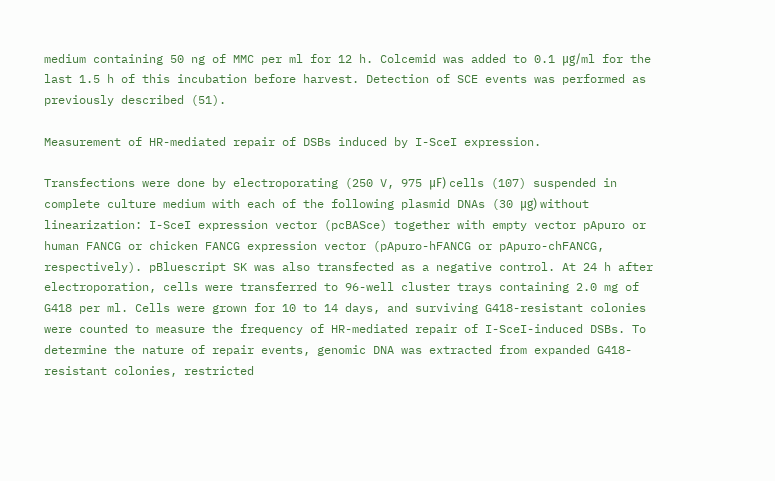medium containing 50 ng of MMC per ml for 12 h. Colcemid was added to 0.1 μg/ml for the last 1.5 h of this incubation before harvest. Detection of SCE events was performed as previously described (51).

Measurement of HR-mediated repair of DSBs induced by I-SceI expression.

Transfections were done by electroporating (250 V, 975 μF) cells (107) suspended in complete culture medium with each of the following plasmid DNAs (30 μg) without linearization: I-SceI expression vector (pcBASce) together with empty vector pApuro or human FANCG or chicken FANCG expression vector (pApuro-hFANCG or pApuro-chFANCG, respectively). pBluescript SK was also transfected as a negative control. At 24 h after electroporation, cells were transferred to 96-well cluster trays containing 2.0 mg of G418 per ml. Cells were grown for 10 to 14 days, and surviving G418-resistant colonies were counted to measure the frequency of HR-mediated repair of I-SceI-induced DSBs. To determine the nature of repair events, genomic DNA was extracted from expanded G418-resistant colonies, restricted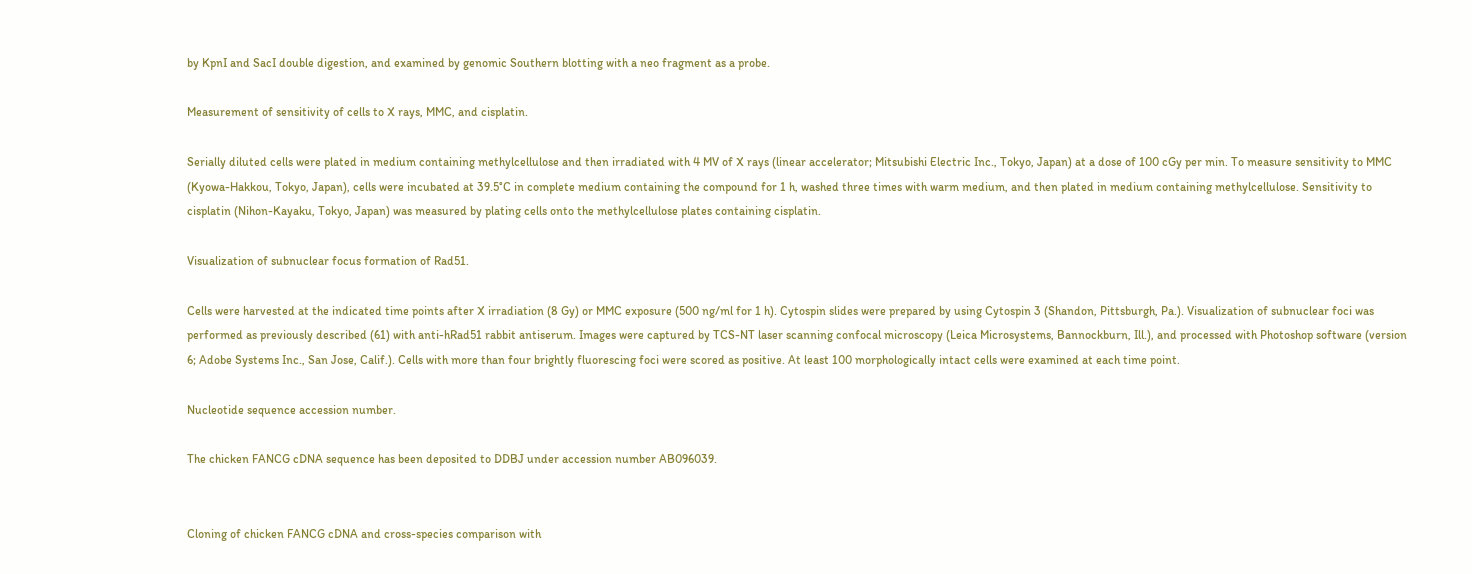by KpnI and SacI double digestion, and examined by genomic Southern blotting with a neo fragment as a probe.

Measurement of sensitivity of cells to X rays, MMC, and cisplatin.

Serially diluted cells were plated in medium containing methylcellulose and then irradiated with 4 MV of X rays (linear accelerator; Mitsubishi Electric Inc., Tokyo, Japan) at a dose of 100 cGy per min. To measure sensitivity to MMC (Kyowa-Hakkou, Tokyo, Japan), cells were incubated at 39.5°C in complete medium containing the compound for 1 h, washed three times with warm medium, and then plated in medium containing methylcellulose. Sensitivity to cisplatin (Nihon-Kayaku, Tokyo, Japan) was measured by plating cells onto the methylcellulose plates containing cisplatin.

Visualization of subnuclear focus formation of Rad51.

Cells were harvested at the indicated time points after X irradiation (8 Gy) or MMC exposure (500 ng/ml for 1 h). Cytospin slides were prepared by using Cytospin 3 (Shandon, Pittsburgh, Pa.). Visualization of subnuclear foci was performed as previously described (61) with anti-hRad51 rabbit antiserum. Images were captured by TCS-NT laser scanning confocal microscopy (Leica Microsystems, Bannockburn, Ill.), and processed with Photoshop software (version 6; Adobe Systems Inc., San Jose, Calif.). Cells with more than four brightly fluorescing foci were scored as positive. At least 100 morphologically intact cells were examined at each time point.

Nucleotide sequence accession number.

The chicken FANCG cDNA sequence has been deposited to DDBJ under accession number AB096039.


Cloning of chicken FANCG cDNA and cross-species comparison with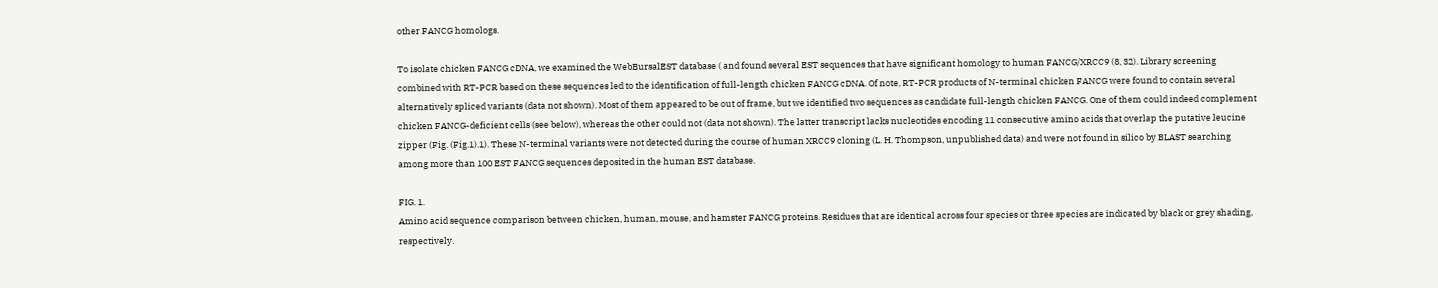other FANCG homologs.

To isolate chicken FANCG cDNA, we examined the WebBursalEST database ( and found several EST sequences that have significant homology to human FANCG/XRCC9 (8, 32). Library screening combined with RT-PCR based on these sequences led to the identification of full-length chicken FANCG cDNA. Of note, RT-PCR products of N-terminal chicken FANCG were found to contain several alternatively spliced variants (data not shown). Most of them appeared to be out of frame, but we identified two sequences as candidate full-length chicken FANCG. One of them could indeed complement chicken FANCG-deficient cells (see below), whereas the other could not (data not shown). The latter transcript lacks nucleotides encoding 11 consecutive amino acids that overlap the putative leucine zipper (Fig. (Fig.1).1). These N-terminal variants were not detected during the course of human XRCC9 cloning (L. H. Thompson, unpublished data) and were not found in silico by BLAST searching among more than 100 EST FANCG sequences deposited in the human EST database.

FIG. 1.
Amino acid sequence comparison between chicken, human, mouse, and hamster FANCG proteins. Residues that are identical across four species or three species are indicated by black or grey shading, respectively.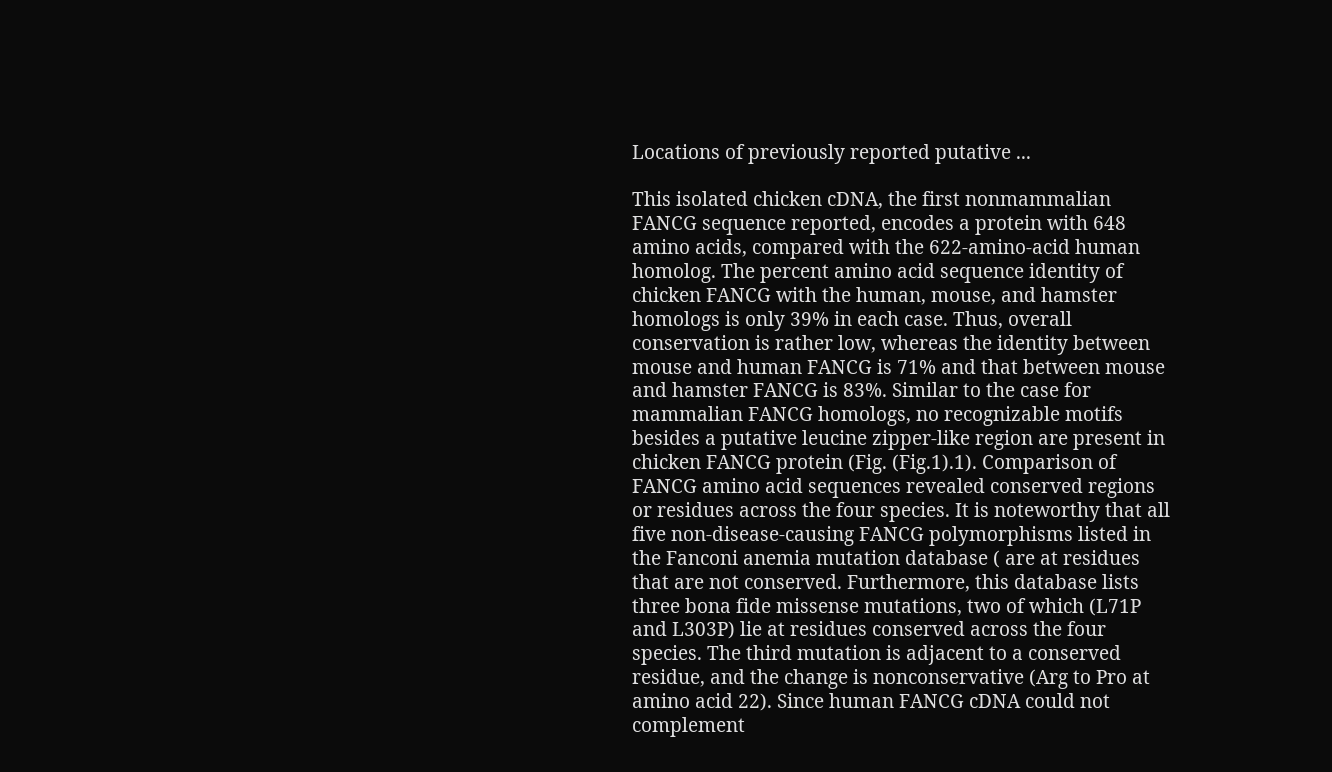Locations of previously reported putative ...

This isolated chicken cDNA, the first nonmammalian FANCG sequence reported, encodes a protein with 648 amino acids, compared with the 622-amino-acid human homolog. The percent amino acid sequence identity of chicken FANCG with the human, mouse, and hamster homologs is only 39% in each case. Thus, overall conservation is rather low, whereas the identity between mouse and human FANCG is 71% and that between mouse and hamster FANCG is 83%. Similar to the case for mammalian FANCG homologs, no recognizable motifs besides a putative leucine zipper-like region are present in chicken FANCG protein (Fig. (Fig.1).1). Comparison of FANCG amino acid sequences revealed conserved regions or residues across the four species. It is noteworthy that all five non-disease-causing FANCG polymorphisms listed in the Fanconi anemia mutation database ( are at residues that are not conserved. Furthermore, this database lists three bona fide missense mutations, two of which (L71P and L303P) lie at residues conserved across the four species. The third mutation is adjacent to a conserved residue, and the change is nonconservative (Arg to Pro at amino acid 22). Since human FANCG cDNA could not complement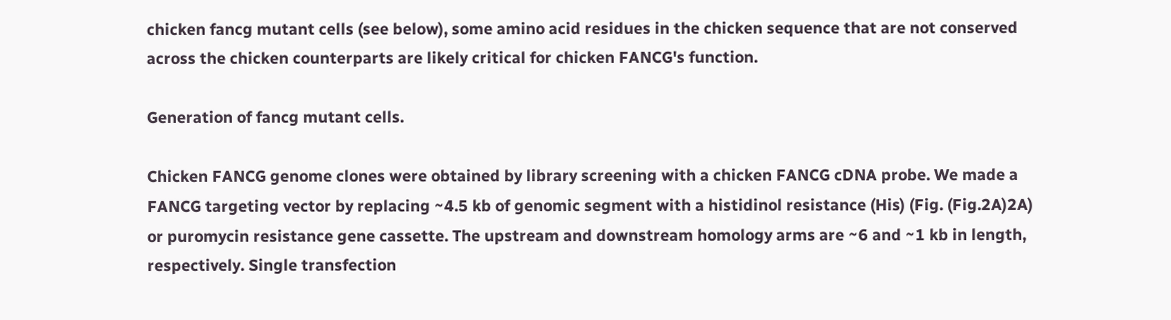chicken fancg mutant cells (see below), some amino acid residues in the chicken sequence that are not conserved across the chicken counterparts are likely critical for chicken FANCG's function.

Generation of fancg mutant cells.

Chicken FANCG genome clones were obtained by library screening with a chicken FANCG cDNA probe. We made a FANCG targeting vector by replacing ~4.5 kb of genomic segment with a histidinol resistance (His) (Fig. (Fig.2A)2A) or puromycin resistance gene cassette. The upstream and downstream homology arms are ~6 and ~1 kb in length, respectively. Single transfection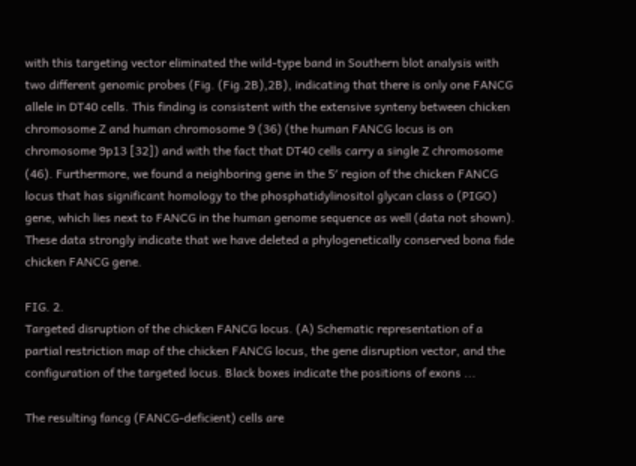with this targeting vector eliminated the wild-type band in Southern blot analysis with two different genomic probes (Fig. (Fig.2B),2B), indicating that there is only one FANCG allele in DT40 cells. This finding is consistent with the extensive synteny between chicken chromosome Z and human chromosome 9 (36) (the human FANCG locus is on chromosome 9p13 [32]) and with the fact that DT40 cells carry a single Z chromosome (46). Furthermore, we found a neighboring gene in the 5′ region of the chicken FANCG locus that has significant homology to the phosphatidylinositol glycan class o (PIGO) gene, which lies next to FANCG in the human genome sequence as well (data not shown). These data strongly indicate that we have deleted a phylogenetically conserved bona fide chicken FANCG gene.

FIG. 2.
Targeted disruption of the chicken FANCG locus. (A) Schematic representation of a partial restriction map of the chicken FANCG locus, the gene disruption vector, and the configuration of the targeted locus. Black boxes indicate the positions of exons ...

The resulting fancg (FANCG-deficient) cells are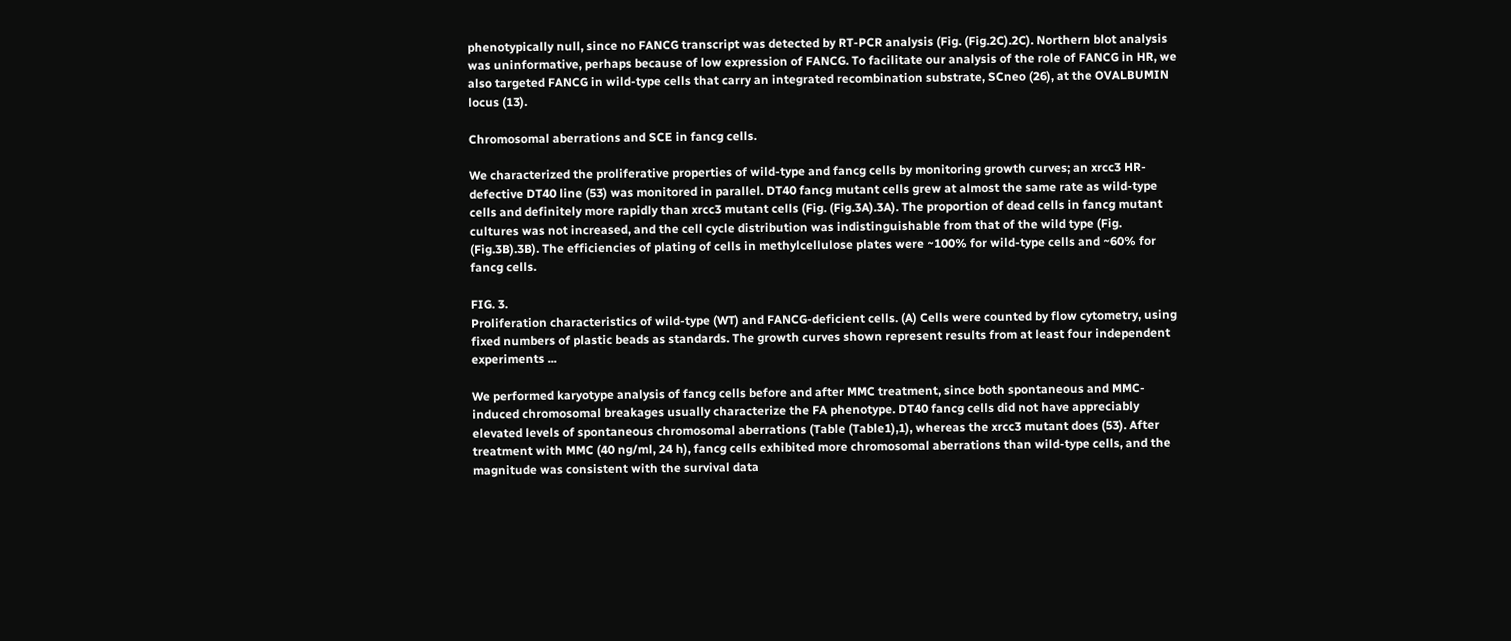phenotypically null, since no FANCG transcript was detected by RT-PCR analysis (Fig. (Fig.2C).2C). Northern blot analysis was uninformative, perhaps because of low expression of FANCG. To facilitate our analysis of the role of FANCG in HR, we also targeted FANCG in wild-type cells that carry an integrated recombination substrate, SCneo (26), at the OVALBUMIN locus (13).

Chromosomal aberrations and SCE in fancg cells.

We characterized the proliferative properties of wild-type and fancg cells by monitoring growth curves; an xrcc3 HR-defective DT40 line (53) was monitored in parallel. DT40 fancg mutant cells grew at almost the same rate as wild-type cells and definitely more rapidly than xrcc3 mutant cells (Fig. (Fig.3A).3A). The proportion of dead cells in fancg mutant cultures was not increased, and the cell cycle distribution was indistinguishable from that of the wild type (Fig. (Fig.3B).3B). The efficiencies of plating of cells in methylcellulose plates were ~100% for wild-type cells and ~60% for fancg cells.

FIG. 3.
Proliferation characteristics of wild-type (WT) and FANCG-deficient cells. (A) Cells were counted by flow cytometry, using fixed numbers of plastic beads as standards. The growth curves shown represent results from at least four independent experiments ...

We performed karyotype analysis of fancg cells before and after MMC treatment, since both spontaneous and MMC-induced chromosomal breakages usually characterize the FA phenotype. DT40 fancg cells did not have appreciably elevated levels of spontaneous chromosomal aberrations (Table (Table1),1), whereas the xrcc3 mutant does (53). After treatment with MMC (40 ng/ml, 24 h), fancg cells exhibited more chromosomal aberrations than wild-type cells, and the magnitude was consistent with the survival data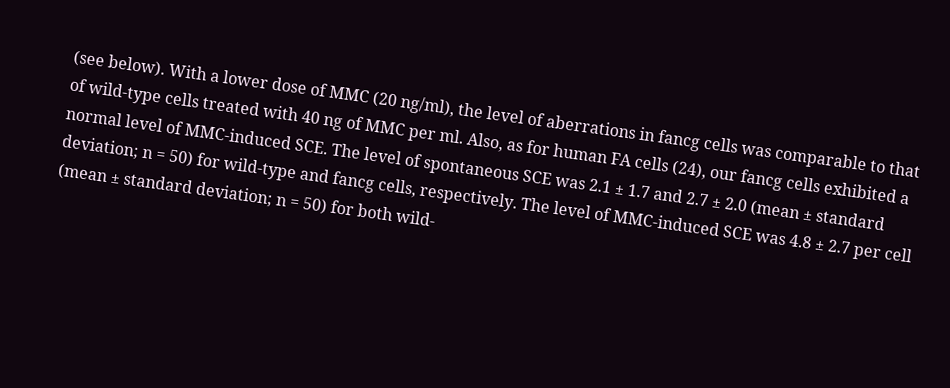(see below). With a lower dose of MMC (20 ng/ml), the level of aberrations in fancg cells was comparable to that of wild-type cells treated with 40 ng of MMC per ml. Also, as for human FA cells (24), our fancg cells exhibited a normal level of MMC-induced SCE. The level of spontaneous SCE was 2.1 ± 1.7 and 2.7 ± 2.0 (mean ± standard deviation; n = 50) for wild-type and fancg cells, respectively. The level of MMC-induced SCE was 4.8 ± 2.7 per cell (mean ± standard deviation; n = 50) for both wild-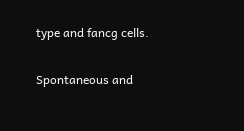type and fancg cells.

Spontaneous and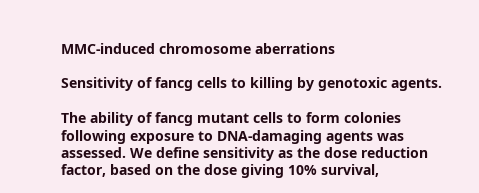MMC-induced chromosome aberrations

Sensitivity of fancg cells to killing by genotoxic agents.

The ability of fancg mutant cells to form colonies following exposure to DNA-damaging agents was assessed. We define sensitivity as the dose reduction factor, based on the dose giving 10% survival,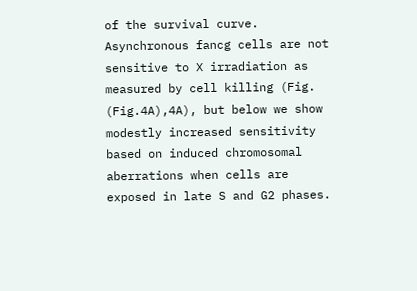of the survival curve. Asynchronous fancg cells are not sensitive to X irradiation as measured by cell killing (Fig. (Fig.4A),4A), but below we show modestly increased sensitivity based on induced chromosomal aberrations when cells are exposed in late S and G2 phases.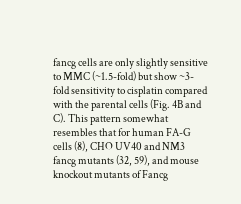fancg cells are only slightly sensitive to MMC (~1.5-fold) but show ~3-fold sensitivity to cisplatin compared with the parental cells (Fig. 4B and C). This pattern somewhat resembles that for human FA-G cells (8), CHO UV40 and NM3 fancg mutants (32, 59), and mouse knockout mutants of Fancg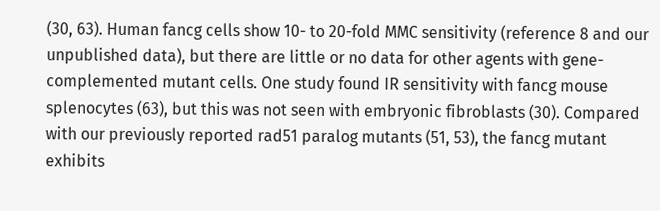(30, 63). Human fancg cells show 10- to 20-fold MMC sensitivity (reference 8 and our unpublished data), but there are little or no data for other agents with gene-complemented mutant cells. One study found IR sensitivity with fancg mouse splenocytes (63), but this was not seen with embryonic fibroblasts (30). Compared with our previously reported rad51 paralog mutants (51, 53), the fancg mutant exhibits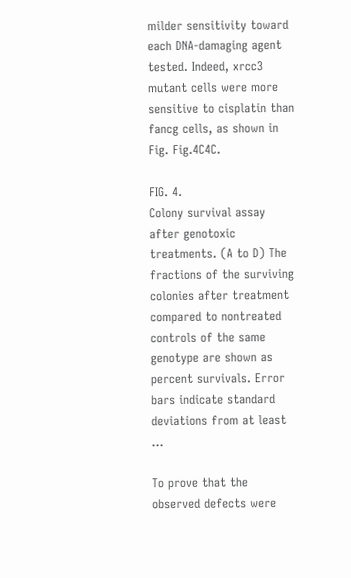milder sensitivity toward each DNA-damaging agent tested. Indeed, xrcc3 mutant cells were more sensitive to cisplatin than fancg cells, as shown in Fig. Fig.4C4C.

FIG. 4.
Colony survival assay after genotoxic treatments. (A to D) The fractions of the surviving colonies after treatment compared to nontreated controls of the same genotype are shown as percent survivals. Error bars indicate standard deviations from at least ...

To prove that the observed defects were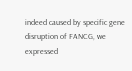indeed caused by specific gene disruption of FANCG, we expressed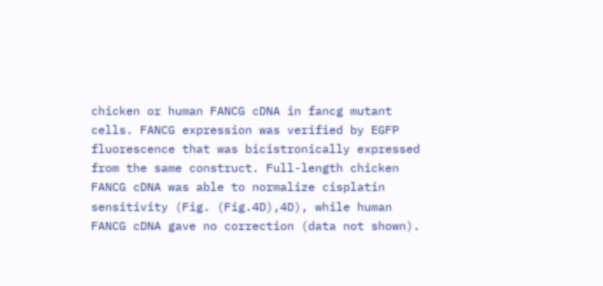chicken or human FANCG cDNA in fancg mutant cells. FANCG expression was verified by EGFP fluorescence that was bicistronically expressed from the same construct. Full-length chicken FANCG cDNA was able to normalize cisplatin sensitivity (Fig. (Fig.4D),4D), while human FANCG cDNA gave no correction (data not shown).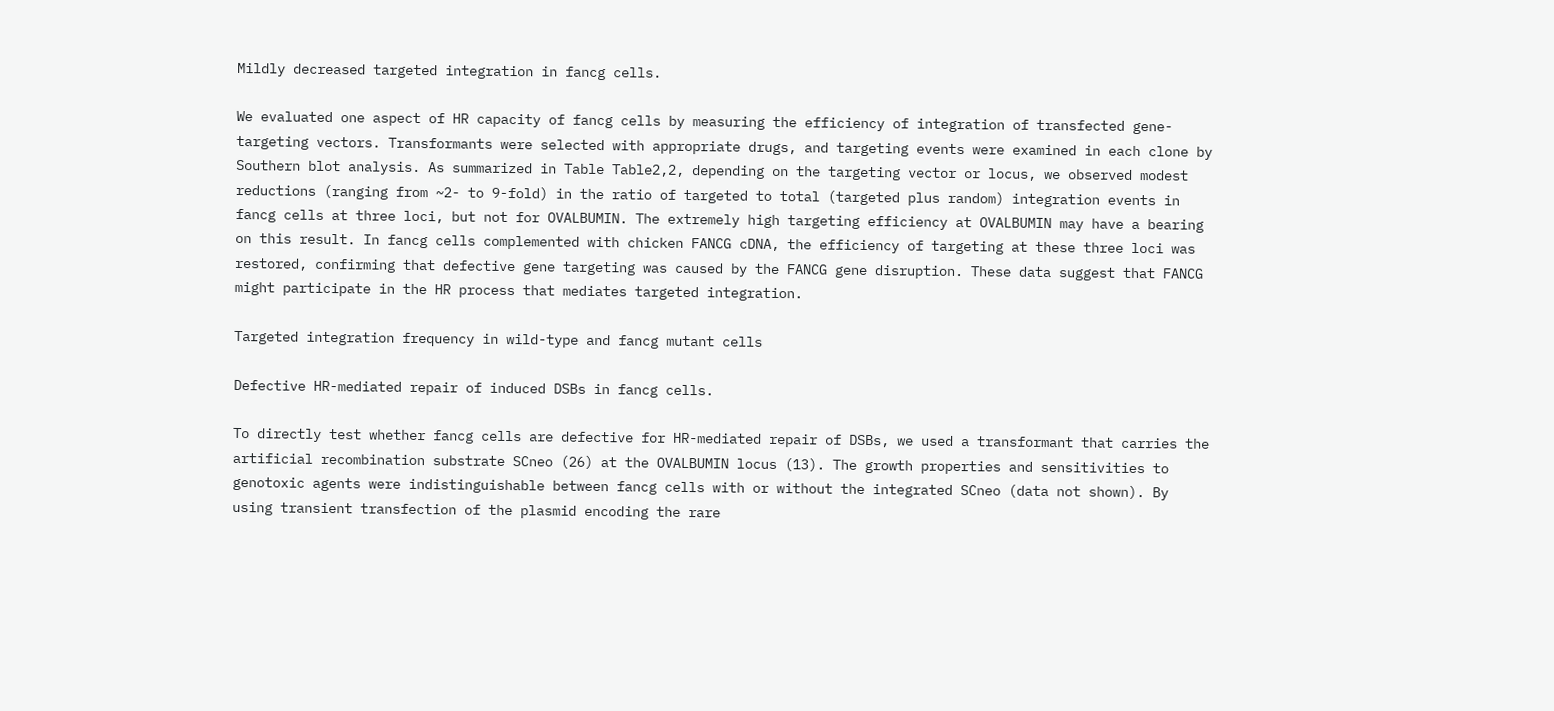Mildly decreased targeted integration in fancg cells.

We evaluated one aspect of HR capacity of fancg cells by measuring the efficiency of integration of transfected gene-targeting vectors. Transformants were selected with appropriate drugs, and targeting events were examined in each clone by Southern blot analysis. As summarized in Table Table2,2, depending on the targeting vector or locus, we observed modest reductions (ranging from ~2- to 9-fold) in the ratio of targeted to total (targeted plus random) integration events in fancg cells at three loci, but not for OVALBUMIN. The extremely high targeting efficiency at OVALBUMIN may have a bearing on this result. In fancg cells complemented with chicken FANCG cDNA, the efficiency of targeting at these three loci was restored, confirming that defective gene targeting was caused by the FANCG gene disruption. These data suggest that FANCG might participate in the HR process that mediates targeted integration.

Targeted integration frequency in wild-type and fancg mutant cells

Defective HR-mediated repair of induced DSBs in fancg cells.

To directly test whether fancg cells are defective for HR-mediated repair of DSBs, we used a transformant that carries the artificial recombination substrate SCneo (26) at the OVALBUMIN locus (13). The growth properties and sensitivities to genotoxic agents were indistinguishable between fancg cells with or without the integrated SCneo (data not shown). By using transient transfection of the plasmid encoding the rare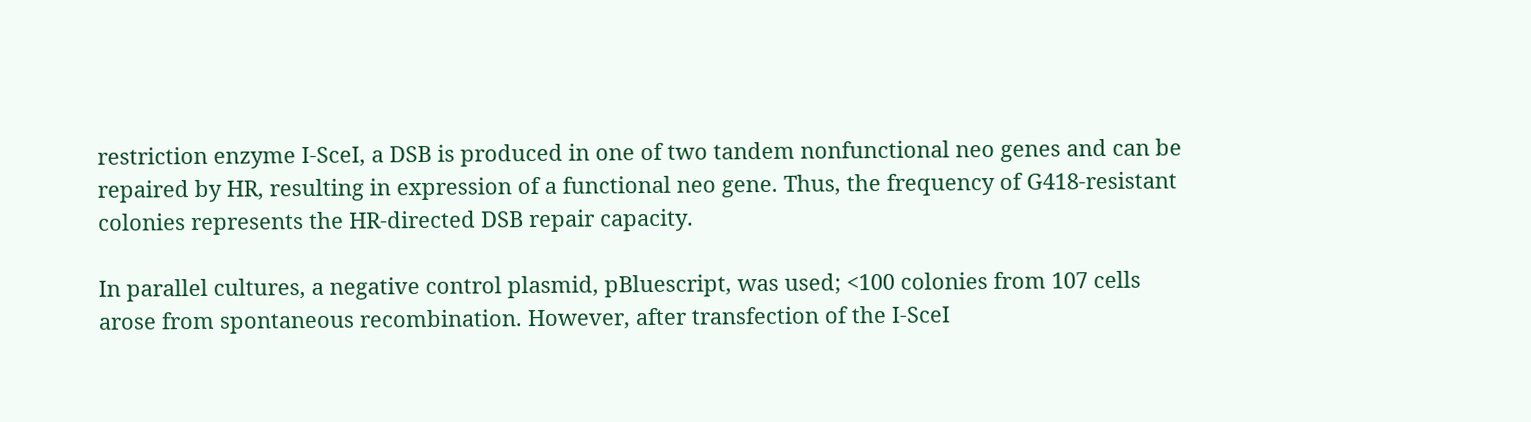restriction enzyme I-SceI, a DSB is produced in one of two tandem nonfunctional neo genes and can be repaired by HR, resulting in expression of a functional neo gene. Thus, the frequency of G418-resistant colonies represents the HR-directed DSB repair capacity.

In parallel cultures, a negative control plasmid, pBluescript, was used; <100 colonies from 107 cells arose from spontaneous recombination. However, after transfection of the I-SceI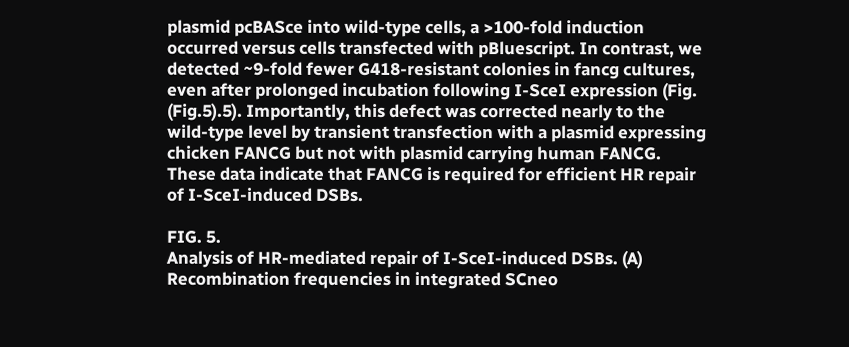plasmid pcBASce into wild-type cells, a >100-fold induction occurred versus cells transfected with pBluescript. In contrast, we detected ~9-fold fewer G418-resistant colonies in fancg cultures, even after prolonged incubation following I-SceI expression (Fig. (Fig.5).5). Importantly, this defect was corrected nearly to the wild-type level by transient transfection with a plasmid expressing chicken FANCG but not with plasmid carrying human FANCG. These data indicate that FANCG is required for efficient HR repair of I-SceI-induced DSBs.

FIG. 5.
Analysis of HR-mediated repair of I-SceI-induced DSBs. (A) Recombination frequencies in integrated SCneo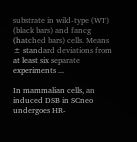substrate in wild-type (WT) (black bars) and fancg (hatched bars) cells. Means ± standard deviations from at least six separate experiments ...

In mammalian cells, an induced DSB in SCneo undergoes HR-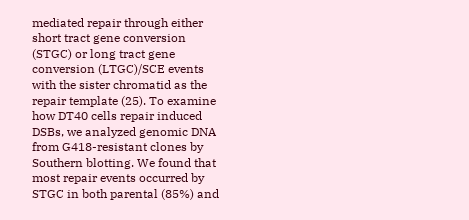mediated repair through either short tract gene conversion (STGC) or long tract gene conversion (LTGC)/SCE events with the sister chromatid as the repair template (25). To examine how DT40 cells repair induced DSBs, we analyzed genomic DNA from G418-resistant clones by Southern blotting. We found that most repair events occurred by STGC in both parental (85%) and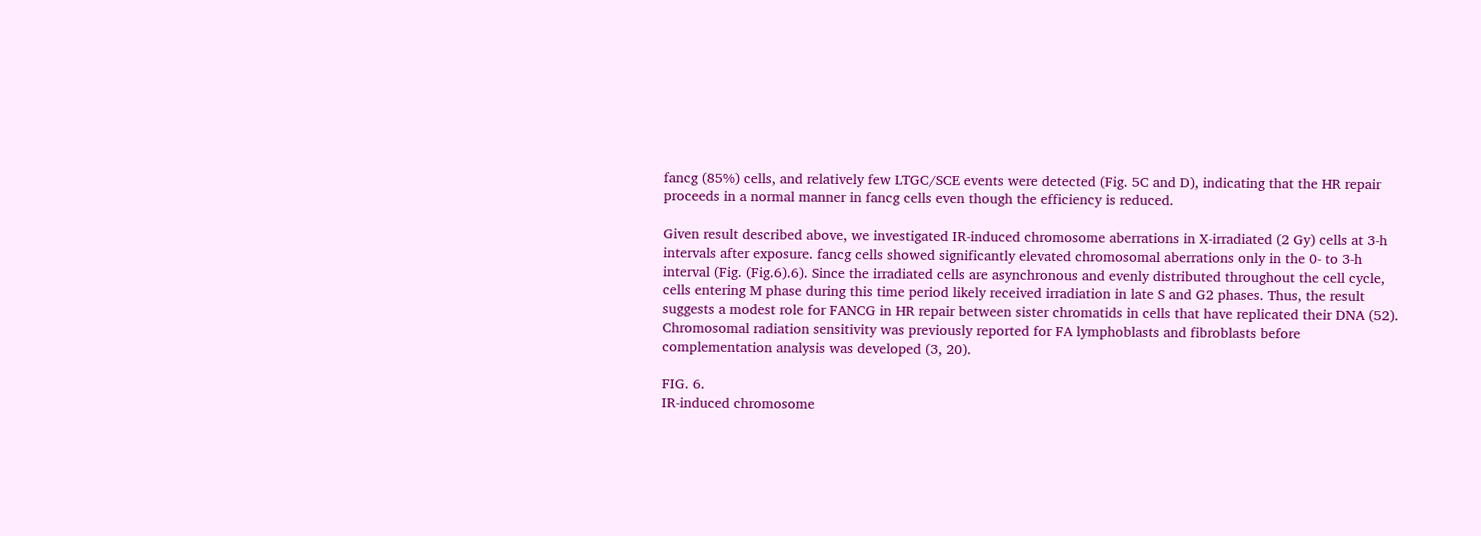fancg (85%) cells, and relatively few LTGC/SCE events were detected (Fig. 5C and D), indicating that the HR repair proceeds in a normal manner in fancg cells even though the efficiency is reduced.

Given result described above, we investigated IR-induced chromosome aberrations in X-irradiated (2 Gy) cells at 3-h intervals after exposure. fancg cells showed significantly elevated chromosomal aberrations only in the 0- to 3-h interval (Fig. (Fig.6).6). Since the irradiated cells are asynchronous and evenly distributed throughout the cell cycle, cells entering M phase during this time period likely received irradiation in late S and G2 phases. Thus, the result suggests a modest role for FANCG in HR repair between sister chromatids in cells that have replicated their DNA (52). Chromosomal radiation sensitivity was previously reported for FA lymphoblasts and fibroblasts before complementation analysis was developed (3, 20).

FIG. 6.
IR-induced chromosome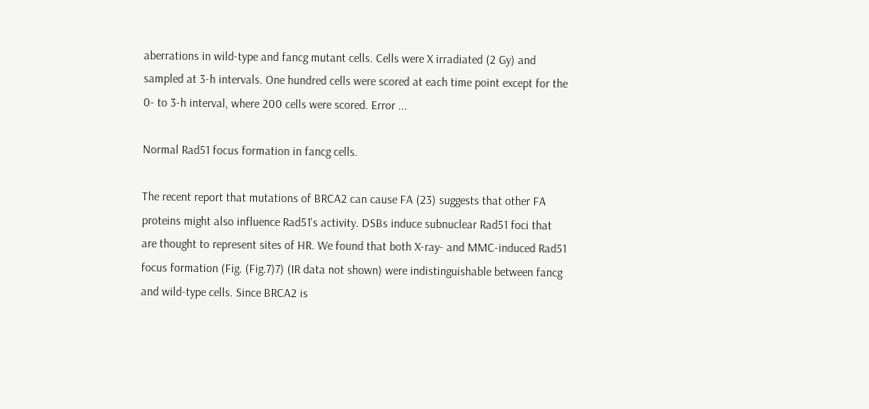aberrations in wild-type and fancg mutant cells. Cells were X irradiated (2 Gy) and sampled at 3-h intervals. One hundred cells were scored at each time point except for the 0- to 3-h interval, where 200 cells were scored. Error ...

Normal Rad51 focus formation in fancg cells.

The recent report that mutations of BRCA2 can cause FA (23) suggests that other FA proteins might also influence Rad51's activity. DSBs induce subnuclear Rad51 foci that are thought to represent sites of HR. We found that both X-ray- and MMC-induced Rad51 focus formation (Fig. (Fig.7)7) (IR data not shown) were indistinguishable between fancg and wild-type cells. Since BRCA2 is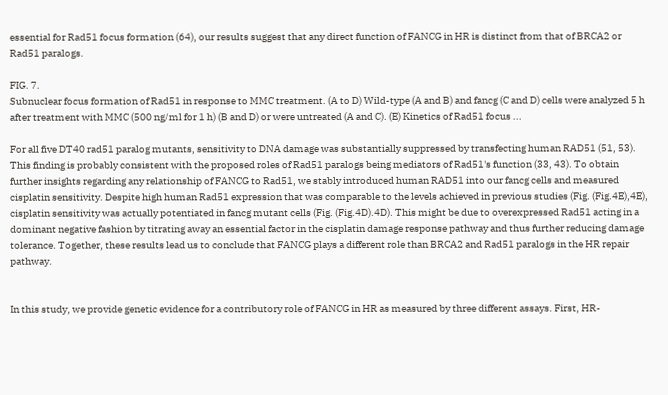essential for Rad51 focus formation (64), our results suggest that any direct function of FANCG in HR is distinct from that of BRCA2 or Rad51 paralogs.

FIG. 7.
Subnuclear focus formation of Rad51 in response to MMC treatment. (A to D) Wild-type (A and B) and fancg (C and D) cells were analyzed 5 h after treatment with MMC (500 ng/ml for 1 h) (B and D) or were untreated (A and C). (E) Kinetics of Rad51 focus ...

For all five DT40 rad51 paralog mutants, sensitivity to DNA damage was substantially suppressed by transfecting human RAD51 (51, 53). This finding is probably consistent with the proposed roles of Rad51 paralogs being mediators of Rad51's function (33, 43). To obtain further insights regarding any relationship of FANCG to Rad51, we stably introduced human RAD51 into our fancg cells and measured cisplatin sensitivity. Despite high human Rad51 expression that was comparable to the levels achieved in previous studies (Fig. (Fig.4E),4E), cisplatin sensitivity was actually potentiated in fancg mutant cells (Fig. (Fig.4D).4D). This might be due to overexpressed Rad51 acting in a dominant negative fashion by titrating away an essential factor in the cisplatin damage response pathway and thus further reducing damage tolerance. Together, these results lead us to conclude that FANCG plays a different role than BRCA2 and Rad51 paralogs in the HR repair pathway.


In this study, we provide genetic evidence for a contributory role of FANCG in HR as measured by three different assays. First, HR-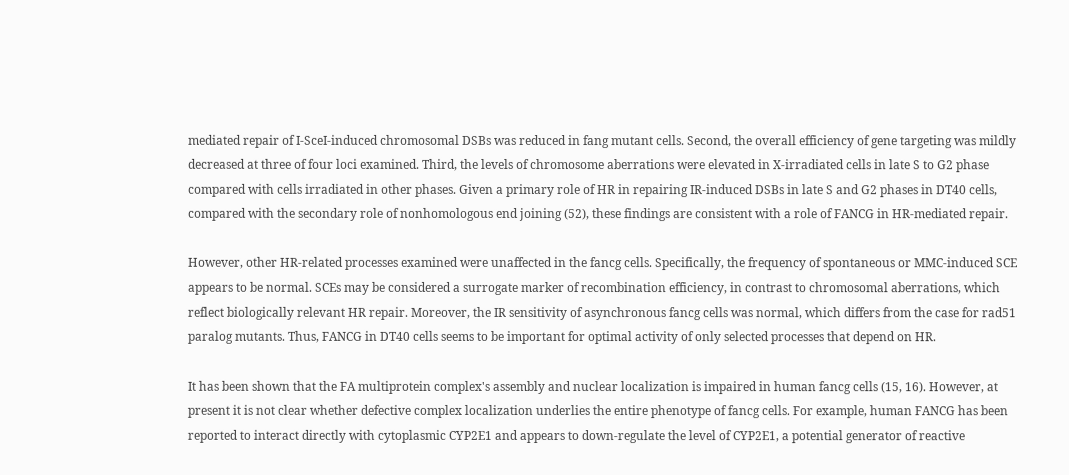mediated repair of I-SceI-induced chromosomal DSBs was reduced in fang mutant cells. Second, the overall efficiency of gene targeting was mildly decreased at three of four loci examined. Third, the levels of chromosome aberrations were elevated in X-irradiated cells in late S to G2 phase compared with cells irradiated in other phases. Given a primary role of HR in repairing IR-induced DSBs in late S and G2 phases in DT40 cells, compared with the secondary role of nonhomologous end joining (52), these findings are consistent with a role of FANCG in HR-mediated repair.

However, other HR-related processes examined were unaffected in the fancg cells. Specifically, the frequency of spontaneous or MMC-induced SCE appears to be normal. SCEs may be considered a surrogate marker of recombination efficiency, in contrast to chromosomal aberrations, which reflect biologically relevant HR repair. Moreover, the IR sensitivity of asynchronous fancg cells was normal, which differs from the case for rad51 paralog mutants. Thus, FANCG in DT40 cells seems to be important for optimal activity of only selected processes that depend on HR.

It has been shown that the FA multiprotein complex's assembly and nuclear localization is impaired in human fancg cells (15, 16). However, at present it is not clear whether defective complex localization underlies the entire phenotype of fancg cells. For example, human FANCG has been reported to interact directly with cytoplasmic CYP2E1 and appears to down-regulate the level of CYP2E1, a potential generator of reactive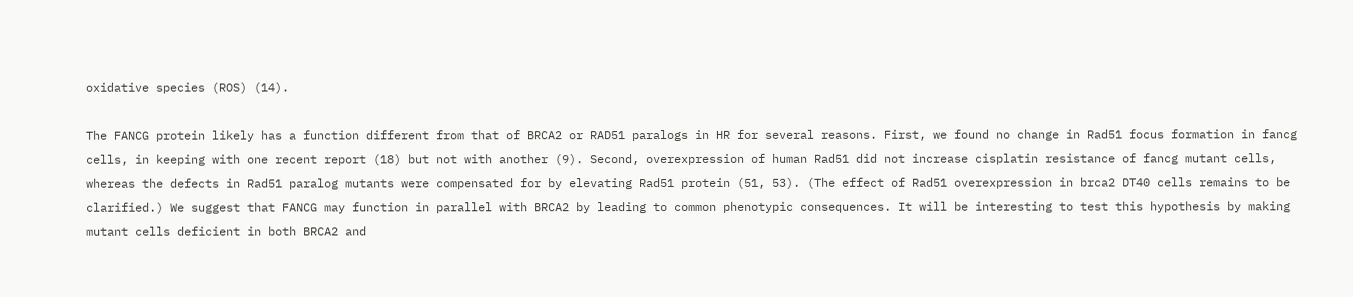oxidative species (ROS) (14).

The FANCG protein likely has a function different from that of BRCA2 or RAD51 paralogs in HR for several reasons. First, we found no change in Rad51 focus formation in fancg cells, in keeping with one recent report (18) but not with another (9). Second, overexpression of human Rad51 did not increase cisplatin resistance of fancg mutant cells, whereas the defects in Rad51 paralog mutants were compensated for by elevating Rad51 protein (51, 53). (The effect of Rad51 overexpression in brca2 DT40 cells remains to be clarified.) We suggest that FANCG may function in parallel with BRCA2 by leading to common phenotypic consequences. It will be interesting to test this hypothesis by making mutant cells deficient in both BRCA2 and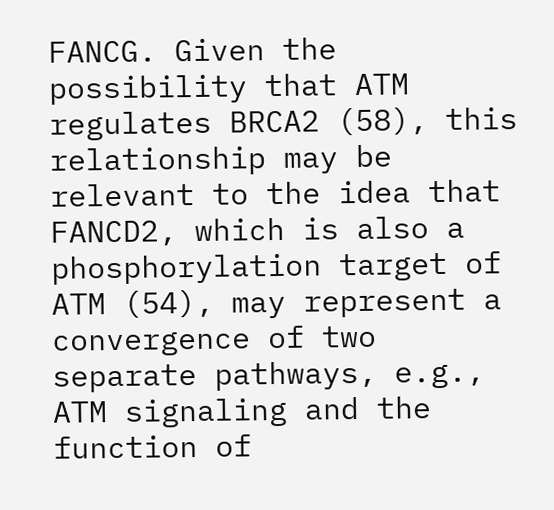FANCG. Given the possibility that ATM regulates BRCA2 (58), this relationship may be relevant to the idea that FANCD2, which is also a phosphorylation target of ATM (54), may represent a convergence of two separate pathways, e.g., ATM signaling and the function of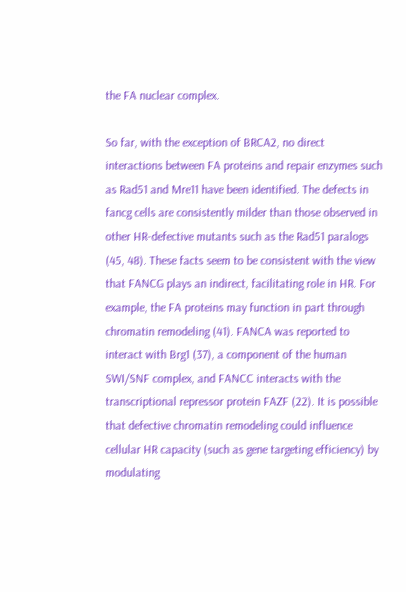the FA nuclear complex.

So far, with the exception of BRCA2, no direct interactions between FA proteins and repair enzymes such as Rad51 and Mre11 have been identified. The defects in fancg cells are consistently milder than those observed in other HR-defective mutants such as the Rad51 paralogs (45, 48). These facts seem to be consistent with the view that FANCG plays an indirect, facilitating role in HR. For example, the FA proteins may function in part through chromatin remodeling (41). FANCA was reported to interact with Brg1 (37), a component of the human SWI/SNF complex, and FANCC interacts with the transcriptional repressor protein FAZF (22). It is possible that defective chromatin remodeling could influence cellular HR capacity (such as gene targeting efficiency) by modulating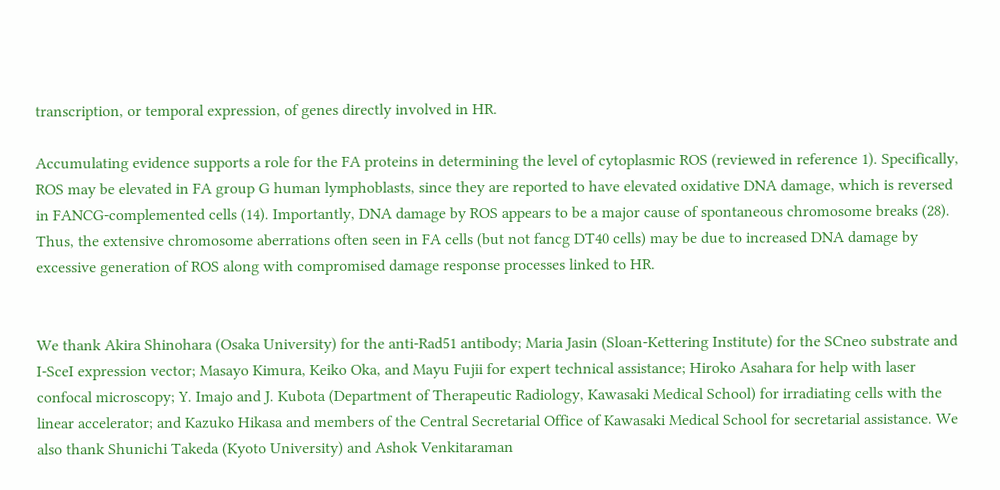transcription, or temporal expression, of genes directly involved in HR.

Accumulating evidence supports a role for the FA proteins in determining the level of cytoplasmic ROS (reviewed in reference 1). Specifically, ROS may be elevated in FA group G human lymphoblasts, since they are reported to have elevated oxidative DNA damage, which is reversed in FANCG-complemented cells (14). Importantly, DNA damage by ROS appears to be a major cause of spontaneous chromosome breaks (28). Thus, the extensive chromosome aberrations often seen in FA cells (but not fancg DT40 cells) may be due to increased DNA damage by excessive generation of ROS along with compromised damage response processes linked to HR.


We thank Akira Shinohara (Osaka University) for the anti-Rad51 antibody; Maria Jasin (Sloan-Kettering Institute) for the SCneo substrate and I-SceI expression vector; Masayo Kimura, Keiko Oka, and Mayu Fujii for expert technical assistance; Hiroko Asahara for help with laser confocal microscopy; Y. Imajo and J. Kubota (Department of Therapeutic Radiology, Kawasaki Medical School) for irradiating cells with the linear accelerator; and Kazuko Hikasa and members of the Central Secretarial Office of Kawasaki Medical School for secretarial assistance. We also thank Shunichi Takeda (Kyoto University) and Ashok Venkitaraman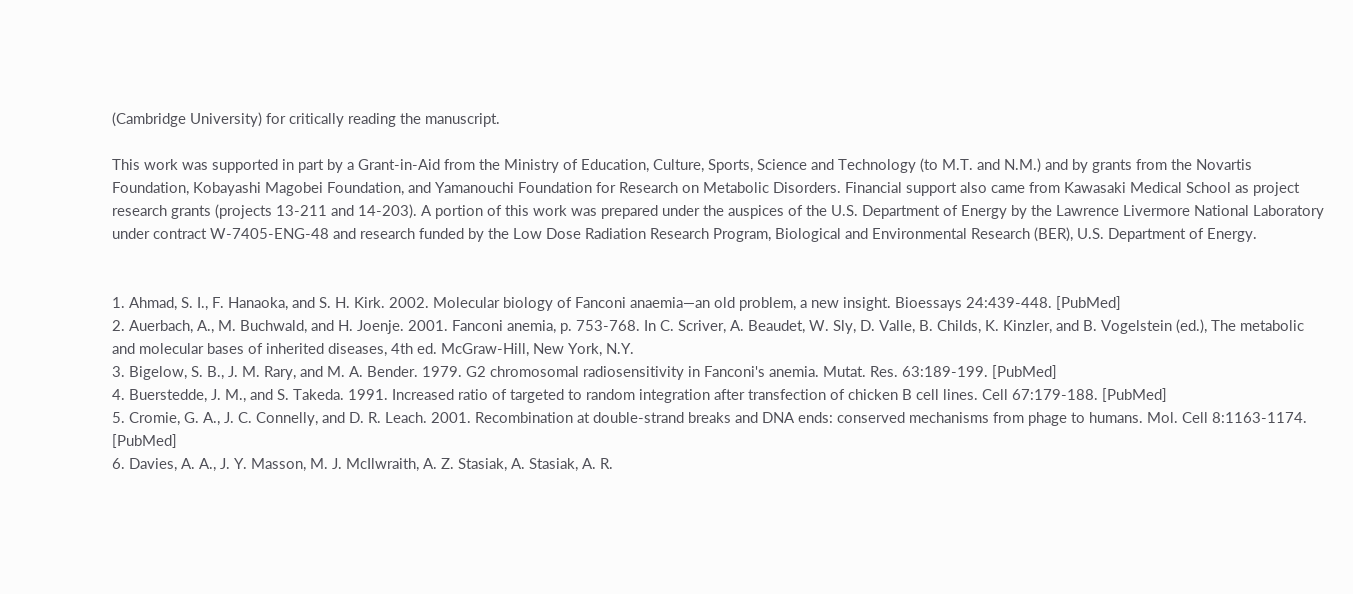(Cambridge University) for critically reading the manuscript.

This work was supported in part by a Grant-in-Aid from the Ministry of Education, Culture, Sports, Science and Technology (to M.T. and N.M.) and by grants from the Novartis Foundation, Kobayashi Magobei Foundation, and Yamanouchi Foundation for Research on Metabolic Disorders. Financial support also came from Kawasaki Medical School as project research grants (projects 13-211 and 14-203). A portion of this work was prepared under the auspices of the U.S. Department of Energy by the Lawrence Livermore National Laboratory under contract W-7405-ENG-48 and research funded by the Low Dose Radiation Research Program, Biological and Environmental Research (BER), U.S. Department of Energy.


1. Ahmad, S. I., F. Hanaoka, and S. H. Kirk. 2002. Molecular biology of Fanconi anaemia—an old problem, a new insight. Bioessays 24:439-448. [PubMed]
2. Auerbach, A., M. Buchwald, and H. Joenje. 2001. Fanconi anemia, p. 753-768. In C. Scriver, A. Beaudet, W. Sly, D. Valle, B. Childs, K. Kinzler, and B. Vogelstein (ed.), The metabolic and molecular bases of inherited diseases, 4th ed. McGraw-Hill, New York, N.Y.
3. Bigelow, S. B., J. M. Rary, and M. A. Bender. 1979. G2 chromosomal radiosensitivity in Fanconi's anemia. Mutat. Res. 63:189-199. [PubMed]
4. Buerstedde, J. M., and S. Takeda. 1991. Increased ratio of targeted to random integration after transfection of chicken B cell lines. Cell 67:179-188. [PubMed]
5. Cromie, G. A., J. C. Connelly, and D. R. Leach. 2001. Recombination at double-strand breaks and DNA ends: conserved mechanisms from phage to humans. Mol. Cell 8:1163-1174. [PubMed]
6. Davies, A. A., J. Y. Masson, M. J. McIlwraith, A. Z. Stasiak, A. Stasiak, A. R.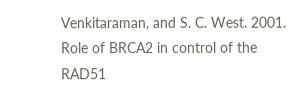Venkitaraman, and S. C. West. 2001. Role of BRCA2 in control of the RAD51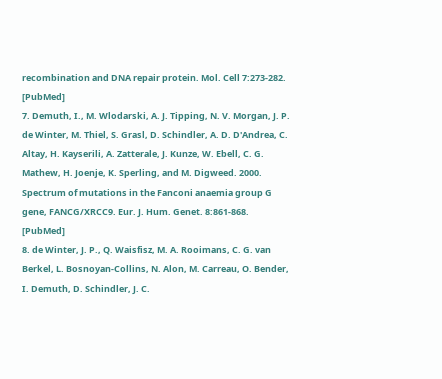recombination and DNA repair protein. Mol. Cell 7:273-282. [PubMed]
7. Demuth, I., M. Wlodarski, A. J. Tipping, N. V. Morgan, J. P. de Winter, M. Thiel, S. Grasl, D. Schindler, A. D. D'Andrea, C. Altay, H. Kayserili, A. Zatterale, J. Kunze, W. Ebell, C. G. Mathew, H. Joenje, K. Sperling, and M. Digweed. 2000. Spectrum of mutations in the Fanconi anaemia group G gene, FANCG/XRCC9. Eur. J. Hum. Genet. 8:861-868. [PubMed]
8. de Winter, J. P., Q. Waisfisz, M. A. Rooimans, C. G. van Berkel, L. Bosnoyan-Collins, N. Alon, M. Carreau, O. Bender, I. Demuth, D. Schindler, J. C.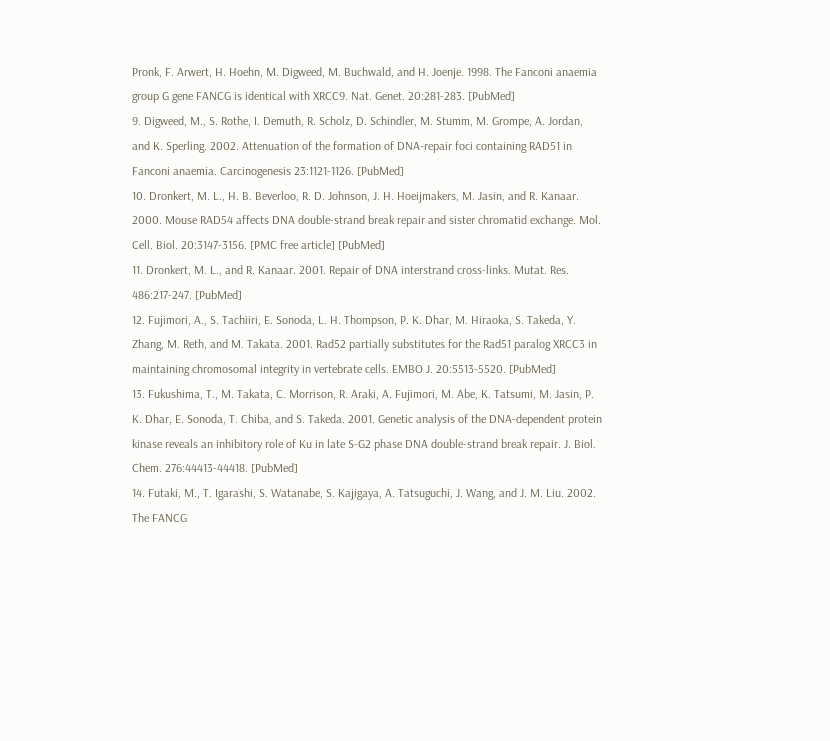Pronk, F. Arwert, H. Hoehn, M. Digweed, M. Buchwald, and H. Joenje. 1998. The Fanconi anaemia group G gene FANCG is identical with XRCC9. Nat. Genet. 20:281-283. [PubMed]
9. Digweed, M., S. Rothe, I. Demuth, R. Scholz, D. Schindler, M. Stumm, M. Grompe, A. Jordan, and K. Sperling. 2002. Attenuation of the formation of DNA-repair foci containing RAD51 in Fanconi anaemia. Carcinogenesis 23:1121-1126. [PubMed]
10. Dronkert, M. L., H. B. Beverloo, R. D. Johnson, J. H. Hoeijmakers, M. Jasin, and R. Kanaar. 2000. Mouse RAD54 affects DNA double-strand break repair and sister chromatid exchange. Mol. Cell. Biol. 20:3147-3156. [PMC free article] [PubMed]
11. Dronkert, M. L., and R. Kanaar. 2001. Repair of DNA interstrand cross-links. Mutat. Res. 486:217-247. [PubMed]
12. Fujimori, A., S. Tachiiri, E. Sonoda, L. H. Thompson, P. K. Dhar, M. Hiraoka, S. Takeda, Y. Zhang, M. Reth, and M. Takata. 2001. Rad52 partially substitutes for the Rad51 paralog XRCC3 in maintaining chromosomal integrity in vertebrate cells. EMBO J. 20:5513-5520. [PubMed]
13. Fukushima, T., M. Takata, C. Morrison, R. Araki, A. Fujimori, M. Abe, K. Tatsumi, M. Jasin, P. K. Dhar, E. Sonoda, T. Chiba, and S. Takeda. 2001. Genetic analysis of the DNA-dependent protein kinase reveals an inhibitory role of Ku in late S-G2 phase DNA double-strand break repair. J. Biol. Chem. 276:44413-44418. [PubMed]
14. Futaki, M., T. Igarashi, S. Watanabe, S. Kajigaya, A. Tatsuguchi, J. Wang, and J. M. Liu. 2002. The FANCG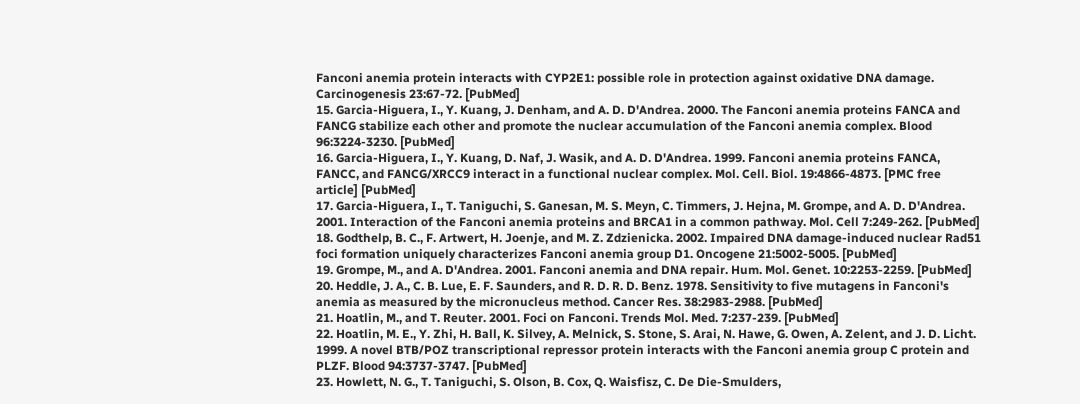Fanconi anemia protein interacts with CYP2E1: possible role in protection against oxidative DNA damage. Carcinogenesis 23:67-72. [PubMed]
15. Garcia-Higuera, I., Y. Kuang, J. Denham, and A. D. D'Andrea. 2000. The Fanconi anemia proteins FANCA and FANCG stabilize each other and promote the nuclear accumulation of the Fanconi anemia complex. Blood 96:3224-3230. [PubMed]
16. Garcia-Higuera, I., Y. Kuang, D. Naf, J. Wasik, and A. D. D'Andrea. 1999. Fanconi anemia proteins FANCA, FANCC, and FANCG/XRCC9 interact in a functional nuclear complex. Mol. Cell. Biol. 19:4866-4873. [PMC free article] [PubMed]
17. Garcia-Higuera, I., T. Taniguchi, S. Ganesan, M. S. Meyn, C. Timmers, J. Hejna, M. Grompe, and A. D. D'Andrea. 2001. Interaction of the Fanconi anemia proteins and BRCA1 in a common pathway. Mol. Cell 7:249-262. [PubMed]
18. Godthelp, B. C., F. Artwert, H. Joenje, and M. Z. Zdzienicka. 2002. Impaired DNA damage-induced nuclear Rad51 foci formation uniquely characterizes Fanconi anemia group D1. Oncogene 21:5002-5005. [PubMed]
19. Grompe, M., and A. D'Andrea. 2001. Fanconi anemia and DNA repair. Hum. Mol. Genet. 10:2253-2259. [PubMed]
20. Heddle, J. A., C. B. Lue, E. F. Saunders, and R. D. R. D. Benz. 1978. Sensitivity to five mutagens in Fanconi's anemia as measured by the micronucleus method. Cancer Res. 38:2983-2988. [PubMed]
21. Hoatlin, M., and T. Reuter. 2001. Foci on Fanconi. Trends Mol. Med. 7:237-239. [PubMed]
22. Hoatlin, M. E., Y. Zhi, H. Ball, K. Silvey, A. Melnick, S. Stone, S. Arai, N. Hawe, G. Owen, A. Zelent, and J. D. Licht. 1999. A novel BTB/POZ transcriptional repressor protein interacts with the Fanconi anemia group C protein and PLZF. Blood 94:3737-3747. [PubMed]
23. Howlett, N. G., T. Taniguchi, S. Olson, B. Cox, Q. Waisfisz, C. De Die-Smulders,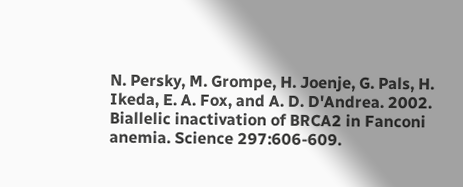N. Persky, M. Grompe, H. Joenje, G. Pals, H. Ikeda, E. A. Fox, and A. D. D'Andrea. 2002. Biallelic inactivation of BRCA2 in Fanconi anemia. Science 297:606-609.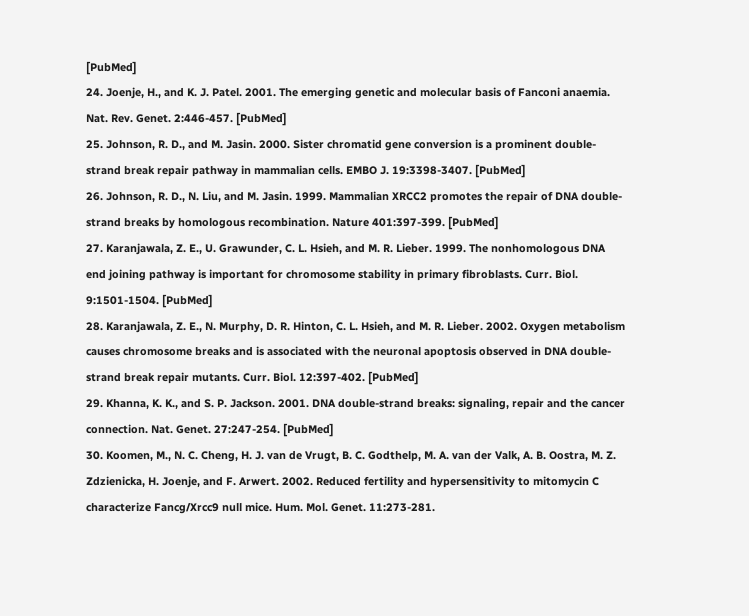[PubMed]
24. Joenje, H., and K. J. Patel. 2001. The emerging genetic and molecular basis of Fanconi anaemia. Nat. Rev. Genet. 2:446-457. [PubMed]
25. Johnson, R. D., and M. Jasin. 2000. Sister chromatid gene conversion is a prominent double-strand break repair pathway in mammalian cells. EMBO J. 19:3398-3407. [PubMed]
26. Johnson, R. D., N. Liu, and M. Jasin. 1999. Mammalian XRCC2 promotes the repair of DNA double-strand breaks by homologous recombination. Nature 401:397-399. [PubMed]
27. Karanjawala, Z. E., U. Grawunder, C. L. Hsieh, and M. R. Lieber. 1999. The nonhomologous DNA end joining pathway is important for chromosome stability in primary fibroblasts. Curr. Biol. 9:1501-1504. [PubMed]
28. Karanjawala, Z. E., N. Murphy, D. R. Hinton, C. L. Hsieh, and M. R. Lieber. 2002. Oxygen metabolism causes chromosome breaks and is associated with the neuronal apoptosis observed in DNA double-strand break repair mutants. Curr. Biol. 12:397-402. [PubMed]
29. Khanna, K. K., and S. P. Jackson. 2001. DNA double-strand breaks: signaling, repair and the cancer connection. Nat. Genet. 27:247-254. [PubMed]
30. Koomen, M., N. C. Cheng, H. J. van de Vrugt, B. C. Godthelp, M. A. van der Valk, A. B. Oostra, M. Z. Zdzienicka, H. Joenje, and F. Arwert. 2002. Reduced fertility and hypersensitivity to mitomycin C characterize Fancg/Xrcc9 null mice. Hum. Mol. Genet. 11:273-281.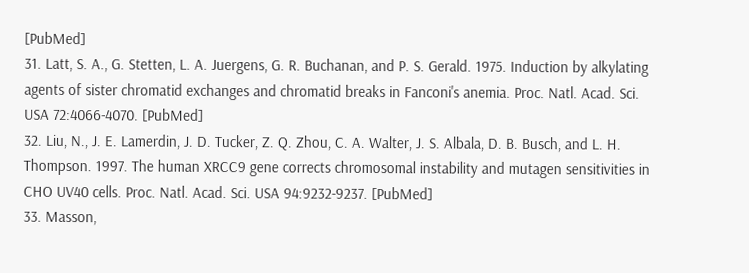[PubMed]
31. Latt, S. A., G. Stetten, L. A. Juergens, G. R. Buchanan, and P. S. Gerald. 1975. Induction by alkylating agents of sister chromatid exchanges and chromatid breaks in Fanconi's anemia. Proc. Natl. Acad. Sci. USA 72:4066-4070. [PubMed]
32. Liu, N., J. E. Lamerdin, J. D. Tucker, Z. Q. Zhou, C. A. Walter, J. S. Albala, D. B. Busch, and L. H. Thompson. 1997. The human XRCC9 gene corrects chromosomal instability and mutagen sensitivities in CHO UV40 cells. Proc. Natl. Acad. Sci. USA 94:9232-9237. [PubMed]
33. Masson,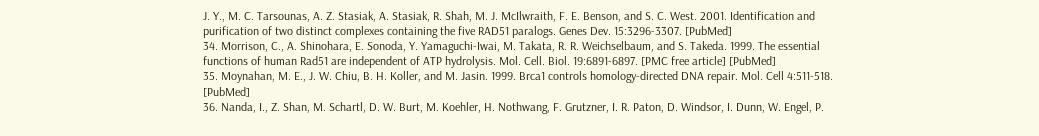J. Y., M. C. Tarsounas, A. Z. Stasiak, A. Stasiak, R. Shah, M. J. McIlwraith, F. E. Benson, and S. C. West. 2001. Identification and purification of two distinct complexes containing the five RAD51 paralogs. Genes Dev. 15:3296-3307. [PubMed]
34. Morrison, C., A. Shinohara, E. Sonoda, Y. Yamaguchi-Iwai, M. Takata, R. R. Weichselbaum, and S. Takeda. 1999. The essential functions of human Rad51 are independent of ATP hydrolysis. Mol. Cell. Biol. 19:6891-6897. [PMC free article] [PubMed]
35. Moynahan, M. E., J. W. Chiu, B. H. Koller, and M. Jasin. 1999. Brca1 controls homology-directed DNA repair. Mol. Cell 4:511-518. [PubMed]
36. Nanda, I., Z. Shan, M. Schartl, D. W. Burt, M. Koehler, H. Nothwang, F. Grutzner, I. R. Paton, D. Windsor, I. Dunn, W. Engel, P.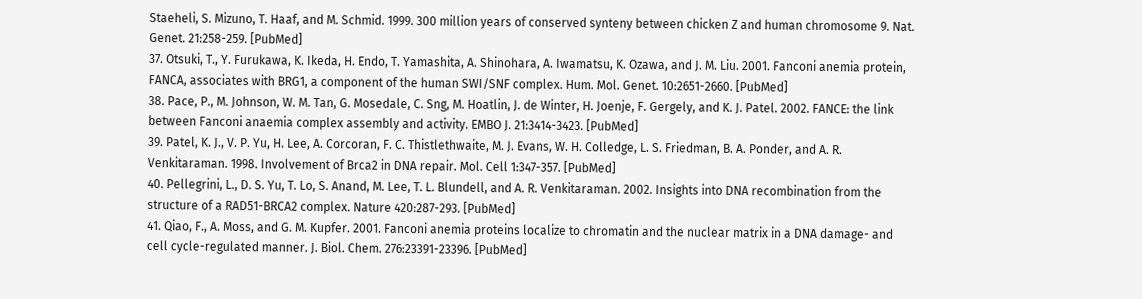Staeheli, S. Mizuno, T. Haaf, and M. Schmid. 1999. 300 million years of conserved synteny between chicken Z and human chromosome 9. Nat. Genet. 21:258-259. [PubMed]
37. Otsuki, T., Y. Furukawa, K. Ikeda, H. Endo, T. Yamashita, A. Shinohara, A. Iwamatsu, K. Ozawa, and J. M. Liu. 2001. Fanconi anemia protein, FANCA, associates with BRG1, a component of the human SWI/SNF complex. Hum. Mol. Genet. 10:2651-2660. [PubMed]
38. Pace, P., M. Johnson, W. M. Tan, G. Mosedale, C. Sng, M. Hoatlin, J. de Winter, H. Joenje, F. Gergely, and K. J. Patel. 2002. FANCE: the link between Fanconi anaemia complex assembly and activity. EMBO J. 21:3414-3423. [PubMed]
39. Patel, K. J., V. P. Yu, H. Lee, A. Corcoran, F. C. Thistlethwaite, M. J. Evans, W. H. Colledge, L. S. Friedman, B. A. Ponder, and A. R. Venkitaraman. 1998. Involvement of Brca2 in DNA repair. Mol. Cell 1:347-357. [PubMed]
40. Pellegrini, L., D. S. Yu, T. Lo, S. Anand, M. Lee, T. L. Blundell, and A. R. Venkitaraman. 2002. Insights into DNA recombination from the structure of a RAD51-BRCA2 complex. Nature 420:287-293. [PubMed]
41. Qiao, F., A. Moss, and G. M. Kupfer. 2001. Fanconi anemia proteins localize to chromatin and the nuclear matrix in a DNA damage- and cell cycle-regulated manner. J. Biol. Chem. 276:23391-23396. [PubMed]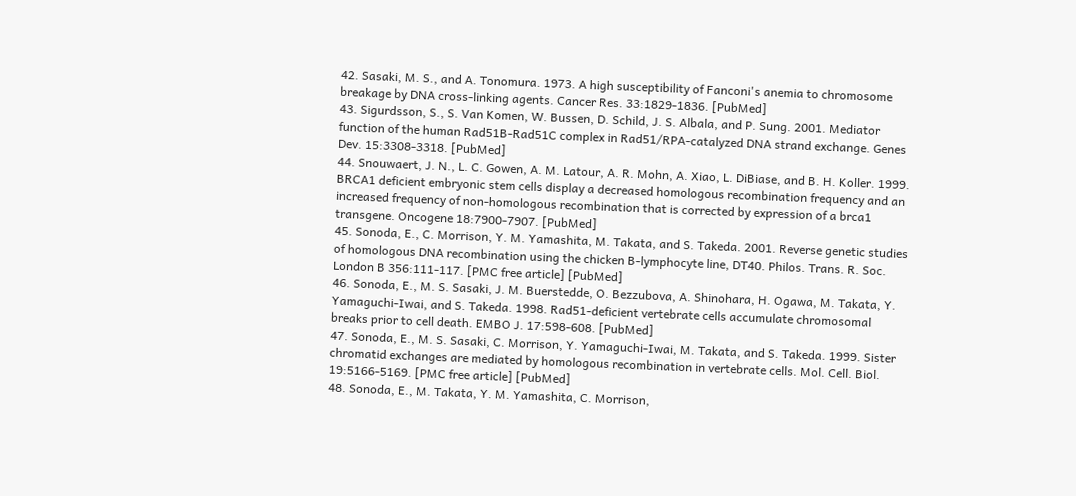42. Sasaki, M. S., and A. Tonomura. 1973. A high susceptibility of Fanconi's anemia to chromosome breakage by DNA cross-linking agents. Cancer Res. 33:1829-1836. [PubMed]
43. Sigurdsson, S., S. Van Komen, W. Bussen, D. Schild, J. S. Albala, and P. Sung. 2001. Mediator function of the human Rad51B-Rad51C complex in Rad51/RPA-catalyzed DNA strand exchange. Genes Dev. 15:3308-3318. [PubMed]
44. Snouwaert, J. N., L. C. Gowen, A. M. Latour, A. R. Mohn, A. Xiao, L. DiBiase, and B. H. Koller. 1999. BRCA1 deficient embryonic stem cells display a decreased homologous recombination frequency and an increased frequency of non-homologous recombination that is corrected by expression of a brca1 transgene. Oncogene 18:7900-7907. [PubMed]
45. Sonoda, E., C. Morrison, Y. M. Yamashita, M. Takata, and S. Takeda. 2001. Reverse genetic studies of homologous DNA recombination using the chicken B-lymphocyte line, DT40. Philos. Trans. R. Soc. London B 356:111-117. [PMC free article] [PubMed]
46. Sonoda, E., M. S. Sasaki, J. M. Buerstedde, O. Bezzubova, A. Shinohara, H. Ogawa, M. Takata, Y. Yamaguchi-Iwai, and S. Takeda. 1998. Rad51-deficient vertebrate cells accumulate chromosomal breaks prior to cell death. EMBO J. 17:598-608. [PubMed]
47. Sonoda, E., M. S. Sasaki, C. Morrison, Y. Yamaguchi-Iwai, M. Takata, and S. Takeda. 1999. Sister chromatid exchanges are mediated by homologous recombination in vertebrate cells. Mol. Cell. Biol. 19:5166-5169. [PMC free article] [PubMed]
48. Sonoda, E., M. Takata, Y. M. Yamashita, C. Morrison,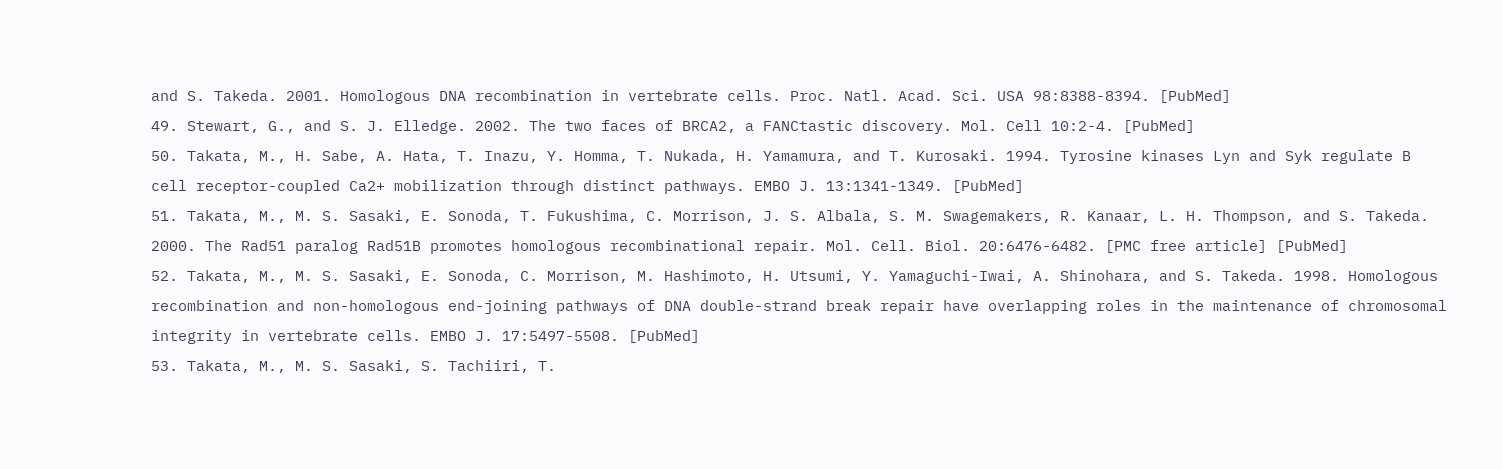and S. Takeda. 2001. Homologous DNA recombination in vertebrate cells. Proc. Natl. Acad. Sci. USA 98:8388-8394. [PubMed]
49. Stewart, G., and S. J. Elledge. 2002. The two faces of BRCA2, a FANCtastic discovery. Mol. Cell 10:2-4. [PubMed]
50. Takata, M., H. Sabe, A. Hata, T. Inazu, Y. Homma, T. Nukada, H. Yamamura, and T. Kurosaki. 1994. Tyrosine kinases Lyn and Syk regulate B cell receptor-coupled Ca2+ mobilization through distinct pathways. EMBO J. 13:1341-1349. [PubMed]
51. Takata, M., M. S. Sasaki, E. Sonoda, T. Fukushima, C. Morrison, J. S. Albala, S. M. Swagemakers, R. Kanaar, L. H. Thompson, and S. Takeda. 2000. The Rad51 paralog Rad51B promotes homologous recombinational repair. Mol. Cell. Biol. 20:6476-6482. [PMC free article] [PubMed]
52. Takata, M., M. S. Sasaki, E. Sonoda, C. Morrison, M. Hashimoto, H. Utsumi, Y. Yamaguchi-Iwai, A. Shinohara, and S. Takeda. 1998. Homologous recombination and non-homologous end-joining pathways of DNA double-strand break repair have overlapping roles in the maintenance of chromosomal integrity in vertebrate cells. EMBO J. 17:5497-5508. [PubMed]
53. Takata, M., M. S. Sasaki, S. Tachiiri, T.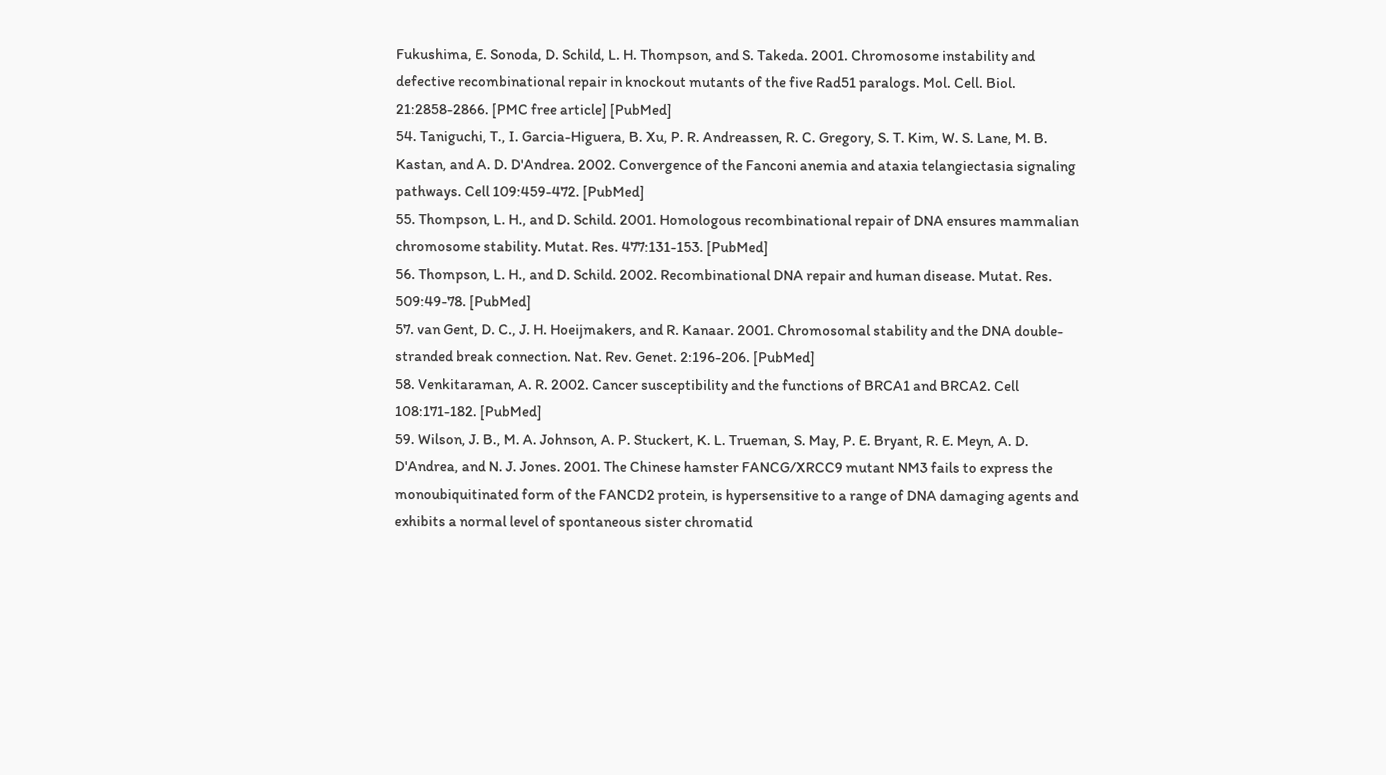Fukushima, E. Sonoda, D. Schild, L. H. Thompson, and S. Takeda. 2001. Chromosome instability and defective recombinational repair in knockout mutants of the five Rad51 paralogs. Mol. Cell. Biol. 21:2858-2866. [PMC free article] [PubMed]
54. Taniguchi, T., I. Garcia-Higuera, B. Xu, P. R. Andreassen, R. C. Gregory, S. T. Kim, W. S. Lane, M. B. Kastan, and A. D. D'Andrea. 2002. Convergence of the Fanconi anemia and ataxia telangiectasia signaling pathways. Cell 109:459-472. [PubMed]
55. Thompson, L. H., and D. Schild. 2001. Homologous recombinational repair of DNA ensures mammalian chromosome stability. Mutat. Res. 477:131-153. [PubMed]
56. Thompson, L. H., and D. Schild. 2002. Recombinational DNA repair and human disease. Mutat. Res. 509:49-78. [PubMed]
57. van Gent, D. C., J. H. Hoeijmakers, and R. Kanaar. 2001. Chromosomal stability and the DNA double-stranded break connection. Nat. Rev. Genet. 2:196-206. [PubMed]
58. Venkitaraman, A. R. 2002. Cancer susceptibility and the functions of BRCA1 and BRCA2. Cell 108:171-182. [PubMed]
59. Wilson, J. B., M. A. Johnson, A. P. Stuckert, K. L. Trueman, S. May, P. E. Bryant, R. E. Meyn, A. D. D'Andrea, and N. J. Jones. 2001. The Chinese hamster FANCG/XRCC9 mutant NM3 fails to express the monoubiquitinated form of the FANCD2 protein, is hypersensitive to a range of DNA damaging agents and exhibits a normal level of spontaneous sister chromatid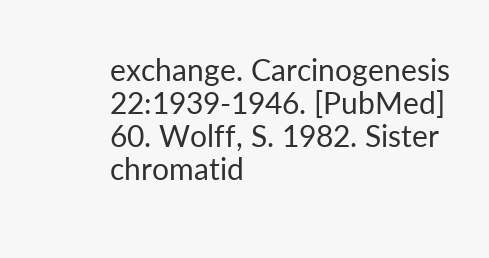exchange. Carcinogenesis 22:1939-1946. [PubMed]
60. Wolff, S. 1982. Sister chromatid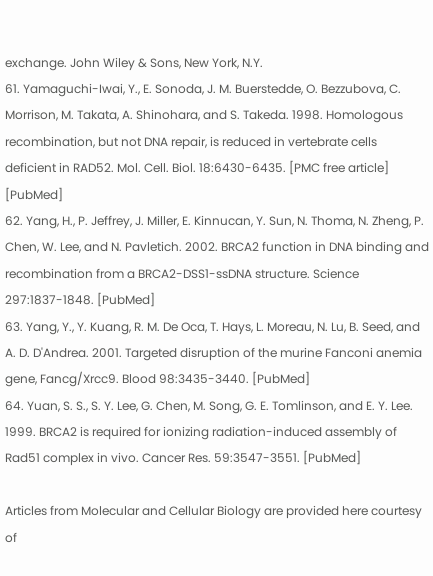exchange. John Wiley & Sons, New York, N.Y.
61. Yamaguchi-Iwai, Y., E. Sonoda, J. M. Buerstedde, O. Bezzubova, C. Morrison, M. Takata, A. Shinohara, and S. Takeda. 1998. Homologous recombination, but not DNA repair, is reduced in vertebrate cells deficient in RAD52. Mol. Cell. Biol. 18:6430-6435. [PMC free article] [PubMed]
62. Yang, H., P. Jeffrey, J. Miller, E. Kinnucan, Y. Sun, N. Thoma, N. Zheng, P. Chen, W. Lee, and N. Pavletich. 2002. BRCA2 function in DNA binding and recombination from a BRCA2-DSS1-ssDNA structure. Science 297:1837-1848. [PubMed]
63. Yang, Y., Y. Kuang, R. M. De Oca, T. Hays, L. Moreau, N. Lu, B. Seed, and A. D. D'Andrea. 2001. Targeted disruption of the murine Fanconi anemia gene, Fancg/Xrcc9. Blood 98:3435-3440. [PubMed]
64. Yuan, S. S., S. Y. Lee, G. Chen, M. Song, G. E. Tomlinson, and E. Y. Lee. 1999. BRCA2 is required for ionizing radiation-induced assembly of Rad51 complex in vivo. Cancer Res. 59:3547-3551. [PubMed]

Articles from Molecular and Cellular Biology are provided here courtesy of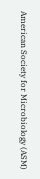American Society for Microbiology (ASM)